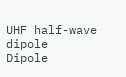UHF half-wave dipole
Dipole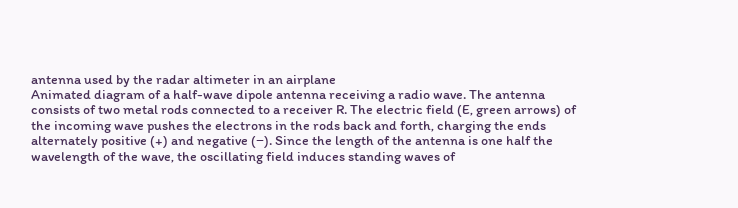antenna used by the radar altimeter in an airplane
Animated diagram of a half-wave dipole antenna receiving a radio wave. The antenna consists of two metal rods connected to a receiver R. The electric field (E, green arrows) of the incoming wave pushes the electrons in the rods back and forth, charging the ends alternately positive (+) and negative (−). Since the length of the antenna is one half the wavelength of the wave, the oscillating field induces standing waves of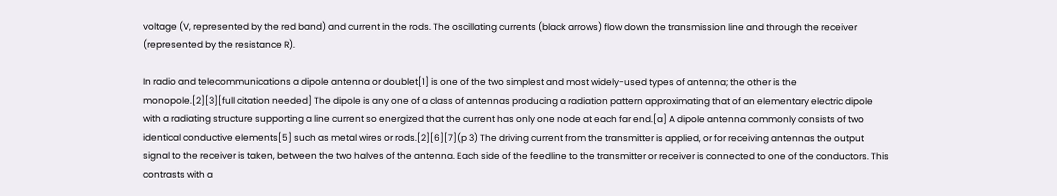voltage (V, represented by the red band) and current in the rods. The oscillating currents (black arrows) flow down the transmission line and through the receiver (represented by the resistance R).

In radio and telecommunications a dipole antenna or doublet[1] is one of the two simplest and most widely-used types of antenna; the other is the monopole.[2][3][full citation needed] The dipole is any one of a class of antennas producing a radiation pattern approximating that of an elementary electric dipole with a radiating structure supporting a line current so energized that the current has only one node at each far end.[a] A dipole antenna commonly consists of two identical conductive elements[5] such as metal wires or rods.[2][6][7](p 3) The driving current from the transmitter is applied, or for receiving antennas the output signal to the receiver is taken, between the two halves of the antenna. Each side of the feedline to the transmitter or receiver is connected to one of the conductors. This contrasts with a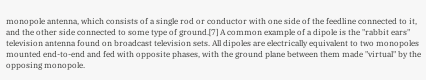monopole antenna, which consists of a single rod or conductor with one side of the feedline connected to it, and the other side connected to some type of ground.[7] A common example of a dipole is the "rabbit ears" television antenna found on broadcast television sets. All dipoles are electrically equivalent to two monopoles mounted end-to-end and fed with opposite phases, with the ground plane between them made "virtual" by the opposing monopole.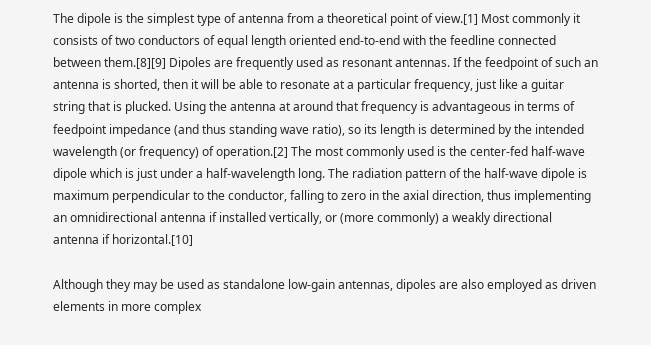The dipole is the simplest type of antenna from a theoretical point of view.[1] Most commonly it consists of two conductors of equal length oriented end-to-end with the feedline connected between them.[8][9] Dipoles are frequently used as resonant antennas. If the feedpoint of such an antenna is shorted, then it will be able to resonate at a particular frequency, just like a guitar string that is plucked. Using the antenna at around that frequency is advantageous in terms of feedpoint impedance (and thus standing wave ratio), so its length is determined by the intended wavelength (or frequency) of operation.[2] The most commonly used is the center-fed half-wave dipole which is just under a half-wavelength long. The radiation pattern of the half-wave dipole is maximum perpendicular to the conductor, falling to zero in the axial direction, thus implementing an omnidirectional antenna if installed vertically, or (more commonly) a weakly directional antenna if horizontal.[10]

Although they may be used as standalone low-gain antennas, dipoles are also employed as driven elements in more complex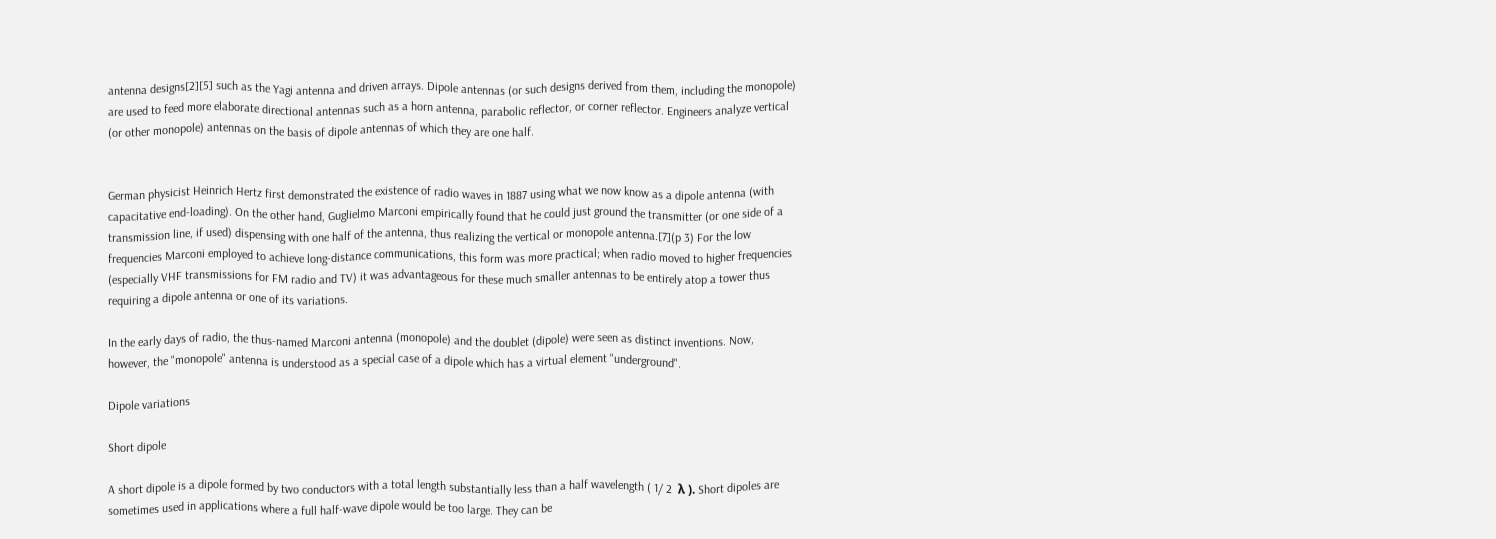antenna designs[2][5] such as the Yagi antenna and driven arrays. Dipole antennas (or such designs derived from them, including the monopole) are used to feed more elaborate directional antennas such as a horn antenna, parabolic reflector, or corner reflector. Engineers analyze vertical (or other monopole) antennas on the basis of dipole antennas of which they are one half.


German physicist Heinrich Hertz first demonstrated the existence of radio waves in 1887 using what we now know as a dipole antenna (with capacitative end-loading). On the other hand, Guglielmo Marconi empirically found that he could just ground the transmitter (or one side of a transmission line, if used) dispensing with one half of the antenna, thus realizing the vertical or monopole antenna.[7](p 3) For the low frequencies Marconi employed to achieve long-distance communications, this form was more practical; when radio moved to higher frequencies (especially VHF transmissions for FM radio and TV) it was advantageous for these much smaller antennas to be entirely atop a tower thus requiring a dipole antenna or one of its variations.

In the early days of radio, the thus-named Marconi antenna (monopole) and the doublet (dipole) were seen as distinct inventions. Now, however, the "monopole" antenna is understood as a special case of a dipole which has a virtual element "underground".

Dipole variations

Short dipole

A short dipole is a dipole formed by two conductors with a total length substantially less than a half wavelength ( 1/ 2  λ ). Short dipoles are sometimes used in applications where a full half-wave dipole would be too large. They can be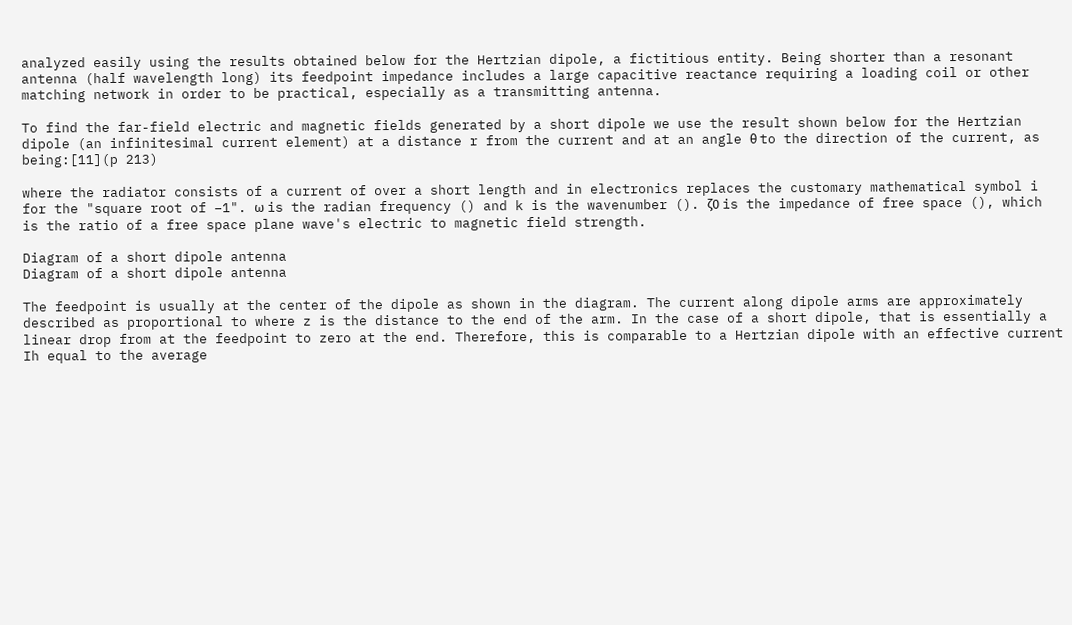analyzed easily using the results obtained below for the Hertzian dipole, a fictitious entity. Being shorter than a resonant antenna (half wavelength long) its feedpoint impedance includes a large capacitive reactance requiring a loading coil or other matching network in order to be practical, especially as a transmitting antenna.

To find the far-field electric and magnetic fields generated by a short dipole we use the result shown below for the Hertzian dipole (an infinitesimal current element) at a distance r from the current and at an angle θ to the direction of the current, as being:[11](p 213)

where the radiator consists of a current of over a short length and in electronics replaces the customary mathematical symbol i for the "square root of −1". ω is the radian frequency () and k is the wavenumber (). ζ0 is the impedance of free space (), which is the ratio of a free space plane wave's electric to magnetic field strength.

Diagram of a short dipole antenna
Diagram of a short dipole antenna

The feedpoint is usually at the center of the dipole as shown in the diagram. The current along dipole arms are approximately described as proportional to where z is the distance to the end of the arm. In the case of a short dipole, that is essentially a linear drop from at the feedpoint to zero at the end. Therefore, this is comparable to a Hertzian dipole with an effective current Ih equal to the average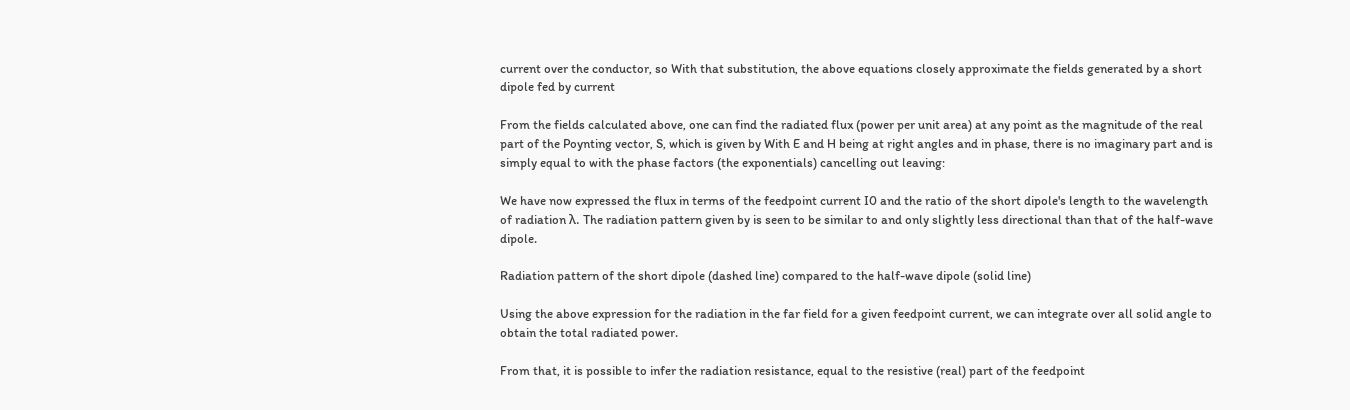current over the conductor, so With that substitution, the above equations closely approximate the fields generated by a short dipole fed by current

From the fields calculated above, one can find the radiated flux (power per unit area) at any point as the magnitude of the real part of the Poynting vector, S, which is given by With E and H being at right angles and in phase, there is no imaginary part and is simply equal to with the phase factors (the exponentials) cancelling out leaving:

We have now expressed the flux in terms of the feedpoint current I0 and the ratio of the short dipole's length to the wavelength of radiation λ. The radiation pattern given by is seen to be similar to and only slightly less directional than that of the half-wave dipole.

Radiation pattern of the short dipole (dashed line) compared to the half-wave dipole (solid line)

Using the above expression for the radiation in the far field for a given feedpoint current, we can integrate over all solid angle to obtain the total radiated power.

From that, it is possible to infer the radiation resistance, equal to the resistive (real) part of the feedpoint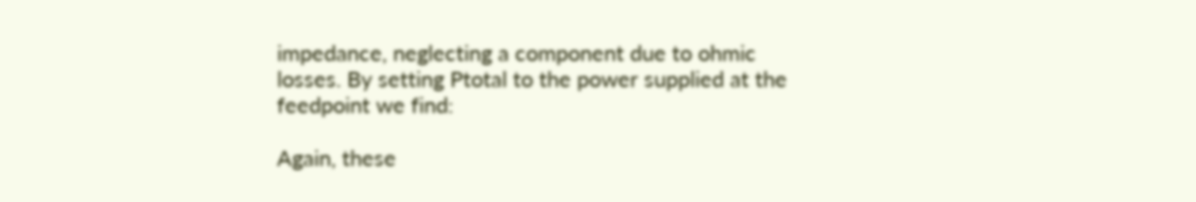impedance, neglecting a component due to ohmic losses. By setting Ptotal to the power supplied at the feedpoint we find:

Again, these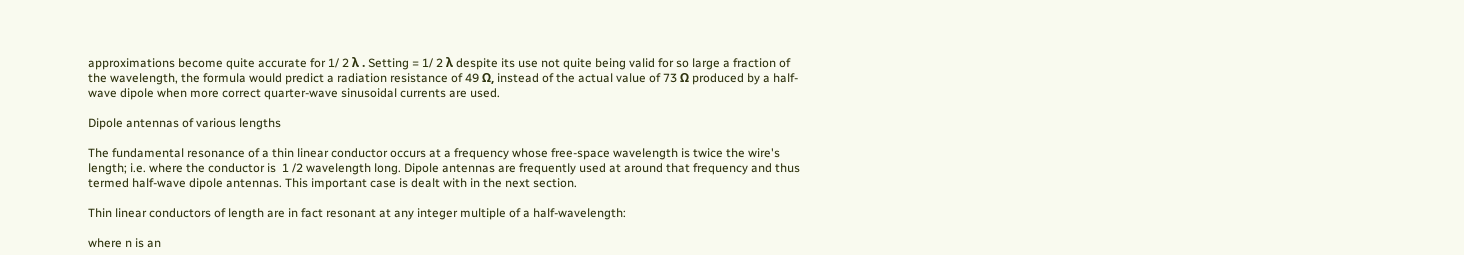approximations become quite accurate for 1/ 2 λ . Setting = 1/ 2 λ despite its use not quite being valid for so large a fraction of the wavelength, the formula would predict a radiation resistance of 49 Ω, instead of the actual value of 73 Ω produced by a half-wave dipole when more correct quarter-wave sinusoidal currents are used.

Dipole antennas of various lengths

The fundamental resonance of a thin linear conductor occurs at a frequency whose free-space wavelength is twice the wire's length; i.e. where the conductor is  1 /2 wavelength long. Dipole antennas are frequently used at around that frequency and thus termed half-wave dipole antennas. This important case is dealt with in the next section.

Thin linear conductors of length are in fact resonant at any integer multiple of a half-wavelength:

where n is an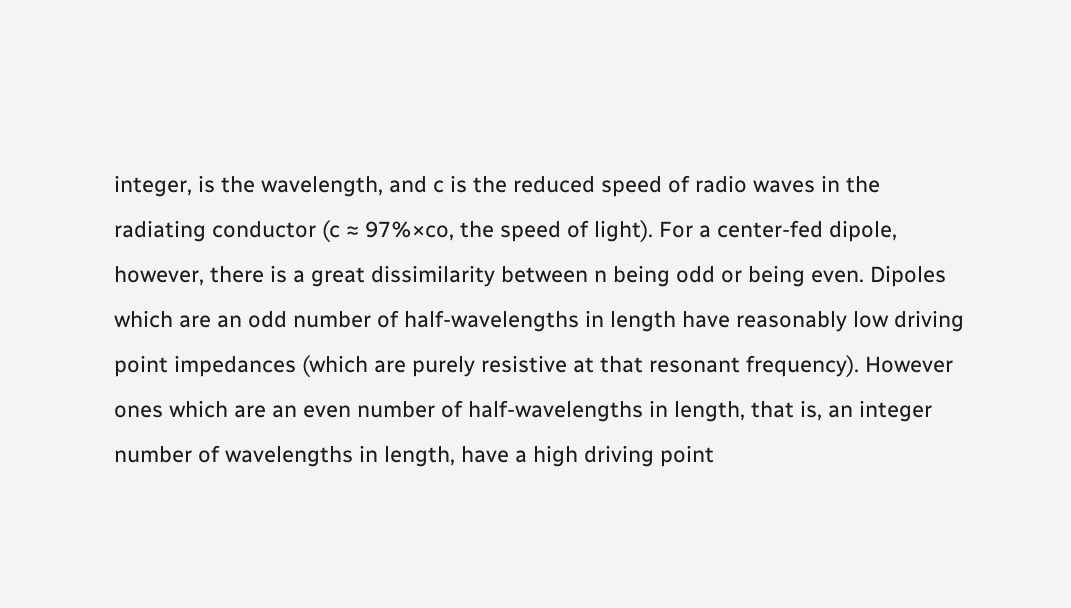integer, is the wavelength, and c is the reduced speed of radio waves in the radiating conductor (c ≈ 97%×co, the speed of light). For a center-fed dipole, however, there is a great dissimilarity between n being odd or being even. Dipoles which are an odd number of half-wavelengths in length have reasonably low driving point impedances (which are purely resistive at that resonant frequency). However ones which are an even number of half-wavelengths in length, that is, an integer number of wavelengths in length, have a high driving point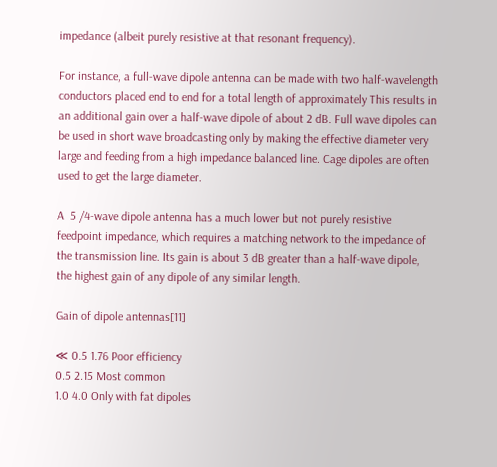impedance (albeit purely resistive at that resonant frequency).

For instance, a full-wave dipole antenna can be made with two half-wavelength conductors placed end to end for a total length of approximately This results in an additional gain over a half-wave dipole of about 2 dB. Full wave dipoles can be used in short wave broadcasting only by making the effective diameter very large and feeding from a high impedance balanced line. Cage dipoles are often used to get the large diameter.

A  5 /4-wave dipole antenna has a much lower but not purely resistive feedpoint impedance, which requires a matching network to the impedance of the transmission line. Its gain is about 3 dB greater than a half-wave dipole, the highest gain of any dipole of any similar length.

Gain of dipole antennas[11]

≪ 0.5 1.76 Poor efficiency
0.5 2.15 Most common
1.0 4.0 Only with fat dipoles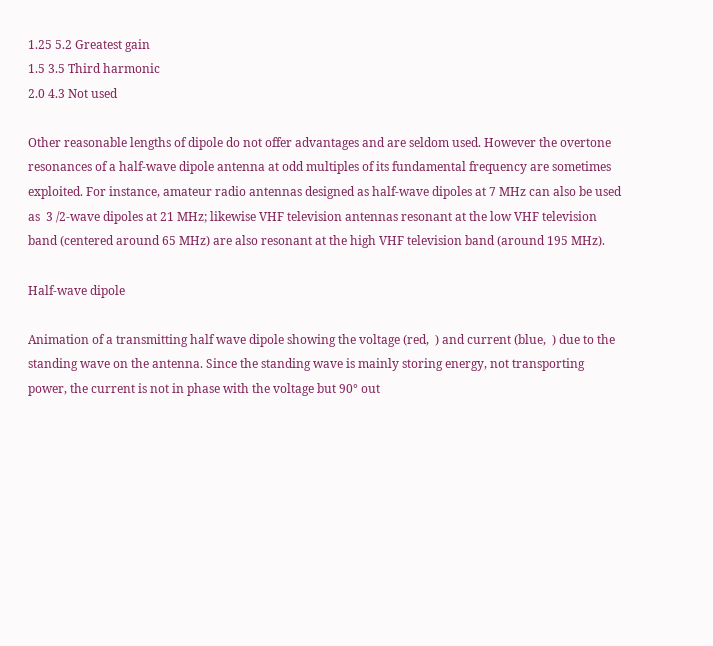1.25 5.2 Greatest gain
1.5 3.5 Third harmonic
2.0 4.3 Not used

Other reasonable lengths of dipole do not offer advantages and are seldom used. However the overtone resonances of a half-wave dipole antenna at odd multiples of its fundamental frequency are sometimes exploited. For instance, amateur radio antennas designed as half-wave dipoles at 7 MHz can also be used as  3 /2-wave dipoles at 21 MHz; likewise VHF television antennas resonant at the low VHF television band (centered around 65 MHz) are also resonant at the high VHF television band (around 195 MHz).

Half-wave dipole

Animation of a transmitting half wave dipole showing the voltage (red,  ) and current (blue,  ) due to the standing wave on the antenna. Since the standing wave is mainly storing energy, not transporting power, the current is not in phase with the voltage but 90° out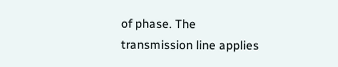of phase. The transmission line applies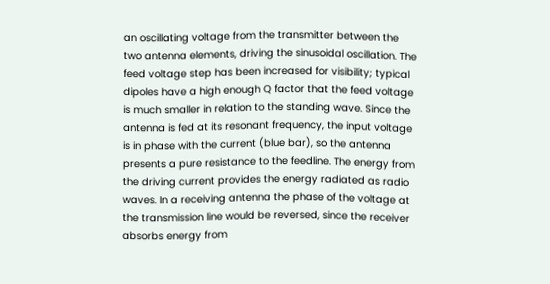an oscillating voltage from the transmitter between the two antenna elements, driving the sinusoidal oscillation. The feed voltage step has been increased for visibility; typical dipoles have a high enough Q factor that the feed voltage is much smaller in relation to the standing wave. Since the antenna is fed at its resonant frequency, the input voltage is in phase with the current (blue bar), so the antenna presents a pure resistance to the feedline. The energy from the driving current provides the energy radiated as radio waves. In a receiving antenna the phase of the voltage at the transmission line would be reversed, since the receiver absorbs energy from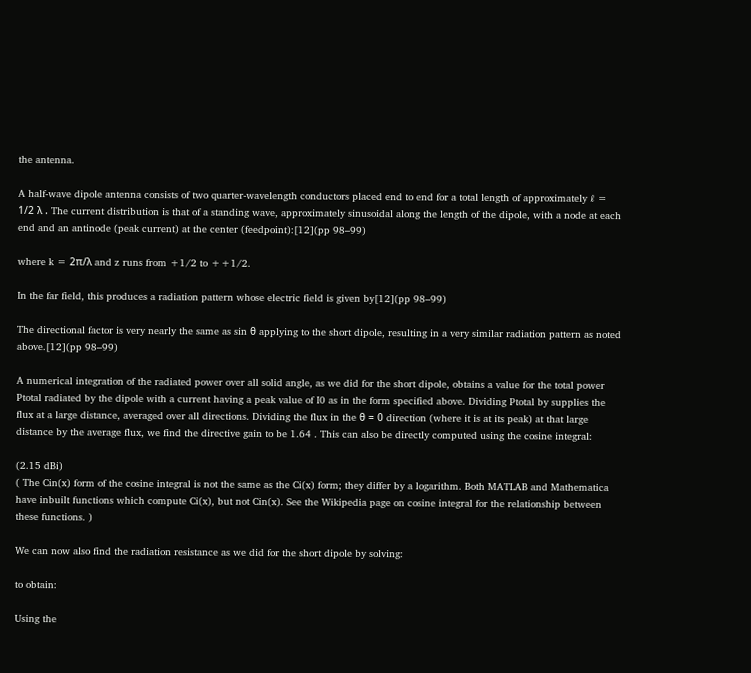the antenna.

A half-wave dipole antenna consists of two quarter-wavelength conductors placed end to end for a total length of approximately ℓ = 1/2 λ . The current distribution is that of a standing wave, approximately sinusoidal along the length of the dipole, with a node at each end and an antinode (peak current) at the center (feedpoint):[12](pp 98–99)

where k = 2π/λ and z runs from +1/2 to ++1/2.

In the far field, this produces a radiation pattern whose electric field is given by[12](pp 98–99)

The directional factor is very nearly the same as sin θ applying to the short dipole, resulting in a very similar radiation pattern as noted above.[12](pp 98–99)

A numerical integration of the radiated power over all solid angle, as we did for the short dipole, obtains a value for the total power Ptotal radiated by the dipole with a current having a peak value of I0 as in the form specified above. Dividing Ptotal by supplies the flux at a large distance, averaged over all directions. Dividing the flux in the θ = 0 direction (where it is at its peak) at that large distance by the average flux, we find the directive gain to be 1.64 . This can also be directly computed using the cosine integral:

(2.15 dBi)
( The Cin(x) form of the cosine integral is not the same as the Ci(x) form; they differ by a logarithm. Both MATLAB and Mathematica have inbuilt functions which compute Ci(x), but not Cin(x). See the Wikipedia page on cosine integral for the relationship between these functions. )

We can now also find the radiation resistance as we did for the short dipole by solving:

to obtain:

Using the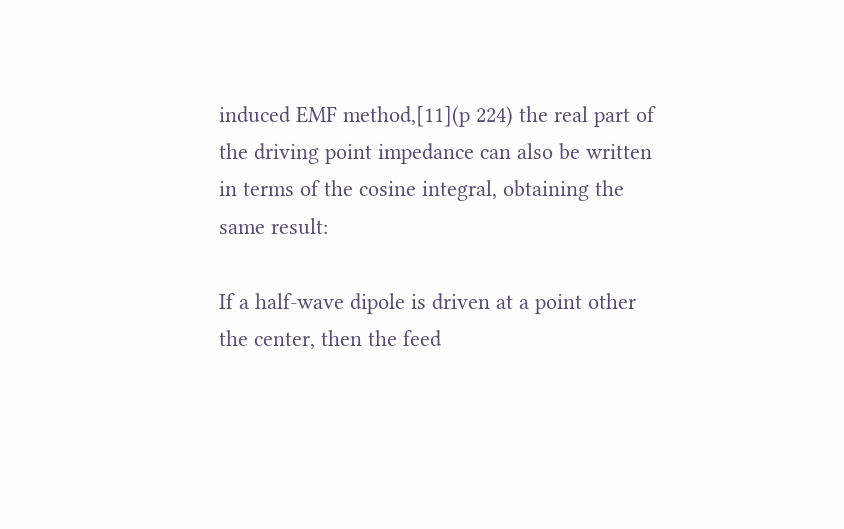induced EMF method,[11](p 224) the real part of the driving point impedance can also be written in terms of the cosine integral, obtaining the same result:

If a half-wave dipole is driven at a point other the center, then the feed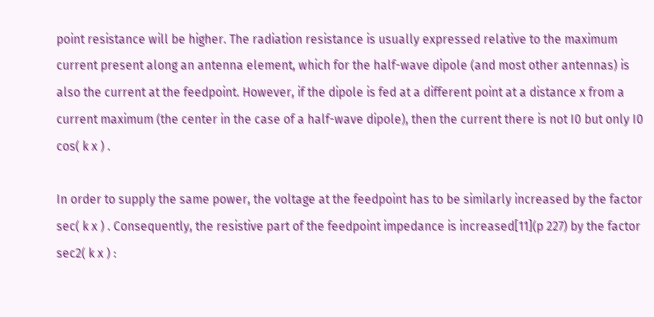point resistance will be higher. The radiation resistance is usually expressed relative to the maximum current present along an antenna element, which for the half-wave dipole (and most other antennas) is also the current at the feedpoint. However, if the dipole is fed at a different point at a distance x from a current maximum (the center in the case of a half-wave dipole), then the current there is not I0 but only I0 cos( k x ) .

In order to supply the same power, the voltage at the feedpoint has to be similarly increased by the factor sec( k x ) . Consequently, the resistive part of the feedpoint impedance is increased[11](p 227) by the factor sec2( k x ) :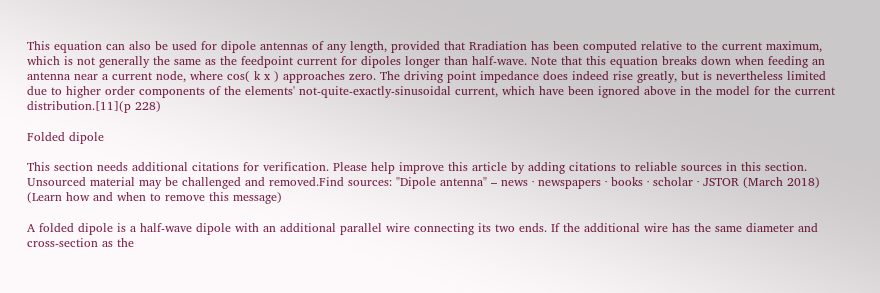This equation can also be used for dipole antennas of any length, provided that Rradiation has been computed relative to the current maximum, which is not generally the same as the feedpoint current for dipoles longer than half-wave. Note that this equation breaks down when feeding an antenna near a current node, where cos( k x ) approaches zero. The driving point impedance does indeed rise greatly, but is nevertheless limited due to higher order components of the elements' not-quite-exactly-sinusoidal current, which have been ignored above in the model for the current distribution.[11](p 228)

Folded dipole

This section needs additional citations for verification. Please help improve this article by adding citations to reliable sources in this section. Unsourced material may be challenged and removed.Find sources: "Dipole antenna" – news · newspapers · books · scholar · JSTOR (March 2018) (Learn how and when to remove this message)

A folded dipole is a half-wave dipole with an additional parallel wire connecting its two ends. If the additional wire has the same diameter and cross-section as the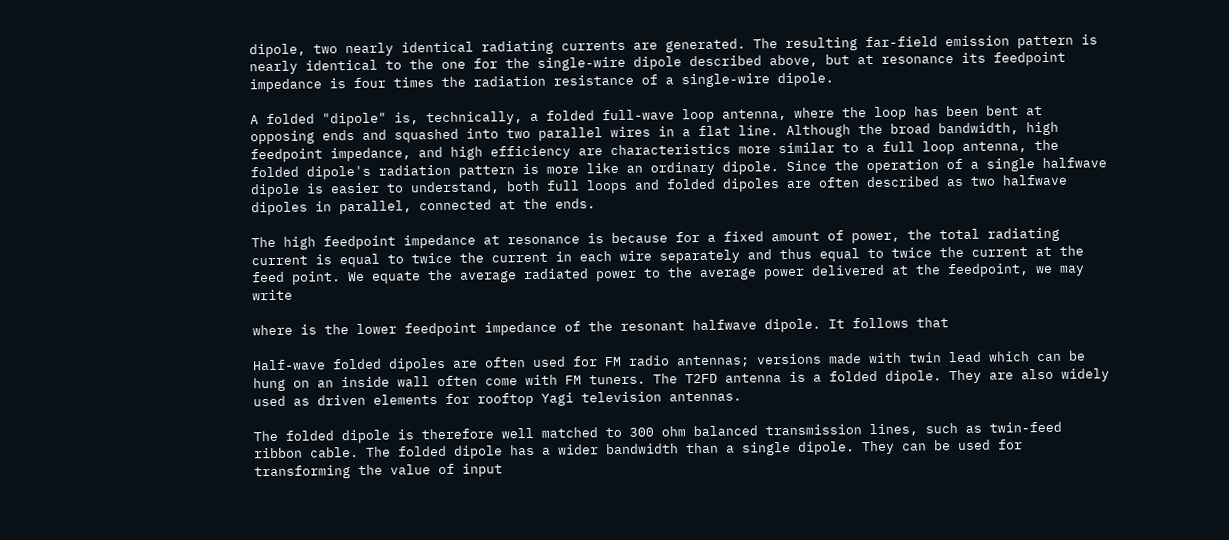dipole, two nearly identical radiating currents are generated. The resulting far-field emission pattern is nearly identical to the one for the single-wire dipole described above, but at resonance its feedpoint impedance is four times the radiation resistance of a single-wire dipole.

A folded "dipole" is, technically, a folded full-wave loop antenna, where the loop has been bent at opposing ends and squashed into two parallel wires in a flat line. Although the broad bandwidth, high feedpoint impedance, and high efficiency are characteristics more similar to a full loop antenna, the folded dipole's radiation pattern is more like an ordinary dipole. Since the operation of a single halfwave dipole is easier to understand, both full loops and folded dipoles are often described as two halfwave dipoles in parallel, connected at the ends.

The high feedpoint impedance at resonance is because for a fixed amount of power, the total radiating current is equal to twice the current in each wire separately and thus equal to twice the current at the feed point. We equate the average radiated power to the average power delivered at the feedpoint, we may write

where is the lower feedpoint impedance of the resonant halfwave dipole. It follows that

Half-wave folded dipoles are often used for FM radio antennas; versions made with twin lead which can be hung on an inside wall often come with FM tuners. The T2FD antenna is a folded dipole. They are also widely used as driven elements for rooftop Yagi television antennas.

The folded dipole is therefore well matched to 300 ohm balanced transmission lines, such as twin-feed ribbon cable. The folded dipole has a wider bandwidth than a single dipole. They can be used for transforming the value of input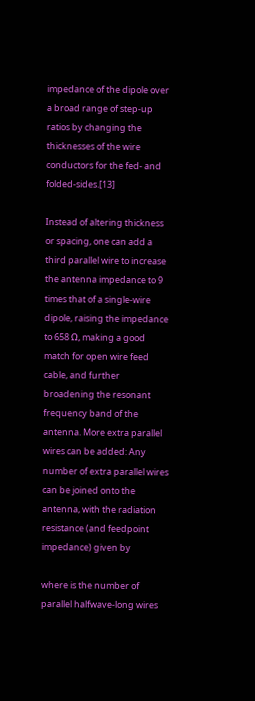impedance of the dipole over a broad range of step-up ratios by changing the thicknesses of the wire conductors for the fed- and folded-sides.[13]

Instead of altering thickness or spacing, one can add a third parallel wire to increase the antenna impedance to 9 times that of a single-wire dipole, raising the impedance to 658 Ω, making a good match for open wire feed cable, and further broadening the resonant frequency band of the antenna. More extra parallel wires can be added: Any number of extra parallel wires can be joined onto the antenna, with the radiation resistance (and feedpoint impedance) given by

where is the number of parallel halfwave-long wires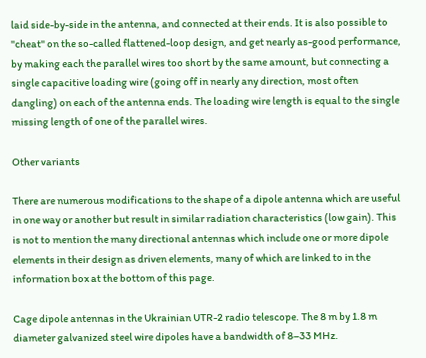laid side-by-side in the antenna, and connected at their ends. It is also possible to "cheat" on the so-called flattened-loop design, and get nearly as-good performance, by making each the parallel wires too short by the same amount, but connecting a single capacitive loading wire (going off in nearly any direction, most often dangling) on each of the antenna ends. The loading wire length is equal to the single missing length of one of the parallel wires.

Other variants

There are numerous modifications to the shape of a dipole antenna which are useful in one way or another but result in similar radiation characteristics (low gain). This is not to mention the many directional antennas which include one or more dipole elements in their design as driven elements, many of which are linked to in the information box at the bottom of this page.

Cage dipole antennas in the Ukrainian UTR-2 radio telescope. The 8 m by 1.8 m diameter galvanized steel wire dipoles have a bandwidth of 8–33 MHz.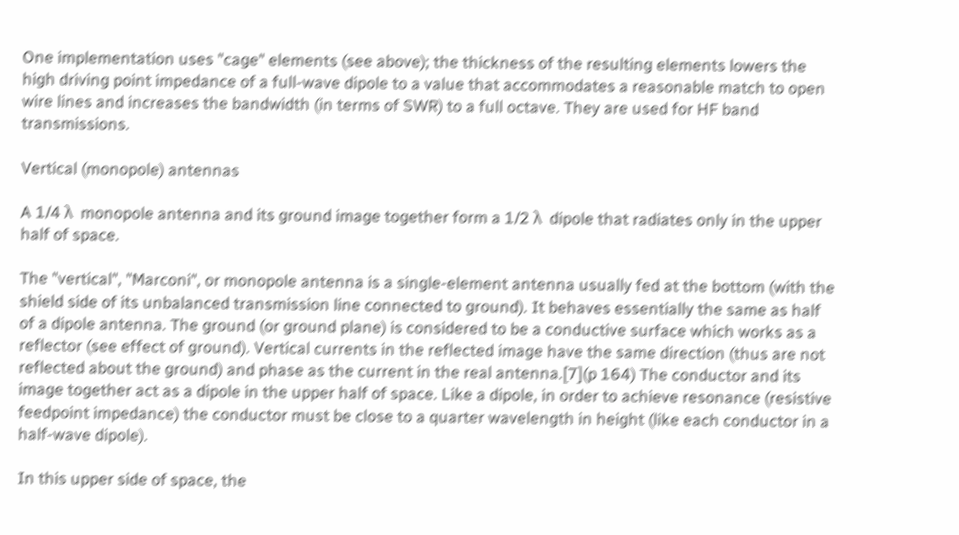One implementation uses "cage" elements (see above); the thickness of the resulting elements lowers the high driving point impedance of a full-wave dipole to a value that accommodates a reasonable match to open wire lines and increases the bandwidth (in terms of SWR) to a full octave. They are used for HF band transmissions.

Vertical (monopole) antennas

A 1/4 λ  monopole antenna and its ground image together form a 1/2 λ  dipole that radiates only in the upper half of space.

The "vertical", "Marconi", or monopole antenna is a single-element antenna usually fed at the bottom (with the shield side of its unbalanced transmission line connected to ground). It behaves essentially the same as half of a dipole antenna. The ground (or ground plane) is considered to be a conductive surface which works as a reflector (see effect of ground). Vertical currents in the reflected image have the same direction (thus are not reflected about the ground) and phase as the current in the real antenna.[7](p 164) The conductor and its image together act as a dipole in the upper half of space. Like a dipole, in order to achieve resonance (resistive feedpoint impedance) the conductor must be close to a quarter wavelength in height (like each conductor in a half-wave dipole).

In this upper side of space, the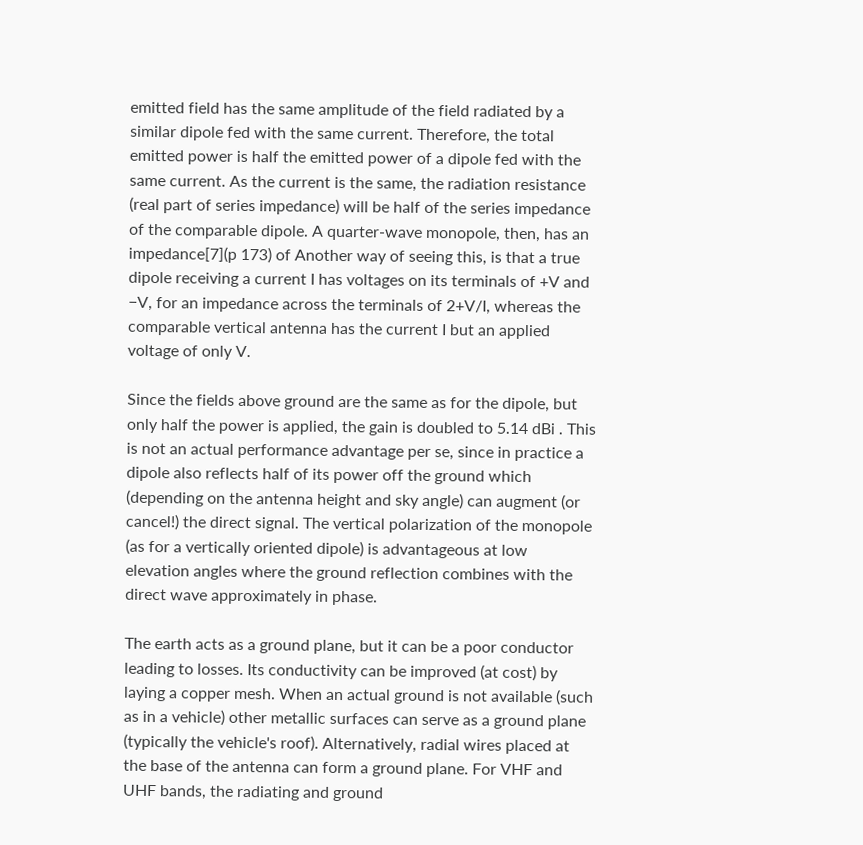emitted field has the same amplitude of the field radiated by a similar dipole fed with the same current. Therefore, the total emitted power is half the emitted power of a dipole fed with the same current. As the current is the same, the radiation resistance (real part of series impedance) will be half of the series impedance of the comparable dipole. A quarter-wave monopole, then, has an impedance[7](p 173) of Another way of seeing this, is that a true dipole receiving a current I has voltages on its terminals of +V and −V, for an impedance across the terminals of 2+V/I, whereas the comparable vertical antenna has the current I but an applied voltage of only V.

Since the fields above ground are the same as for the dipole, but only half the power is applied, the gain is doubled to 5.14 dBi . This is not an actual performance advantage per se, since in practice a dipole also reflects half of its power off the ground which (depending on the antenna height and sky angle) can augment (or cancel!) the direct signal. The vertical polarization of the monopole (as for a vertically oriented dipole) is advantageous at low elevation angles where the ground reflection combines with the direct wave approximately in phase.

The earth acts as a ground plane, but it can be a poor conductor leading to losses. Its conductivity can be improved (at cost) by laying a copper mesh. When an actual ground is not available (such as in a vehicle) other metallic surfaces can serve as a ground plane (typically the vehicle's roof). Alternatively, radial wires placed at the base of the antenna can form a ground plane. For VHF and UHF bands, the radiating and ground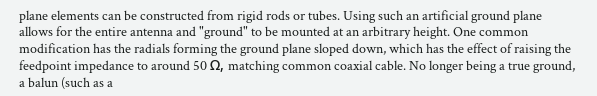plane elements can be constructed from rigid rods or tubes. Using such an artificial ground plane allows for the entire antenna and "ground" to be mounted at an arbitrary height. One common modification has the radials forming the ground plane sloped down, which has the effect of raising the feedpoint impedance to around 50 Ω, matching common coaxial cable. No longer being a true ground, a balun (such as a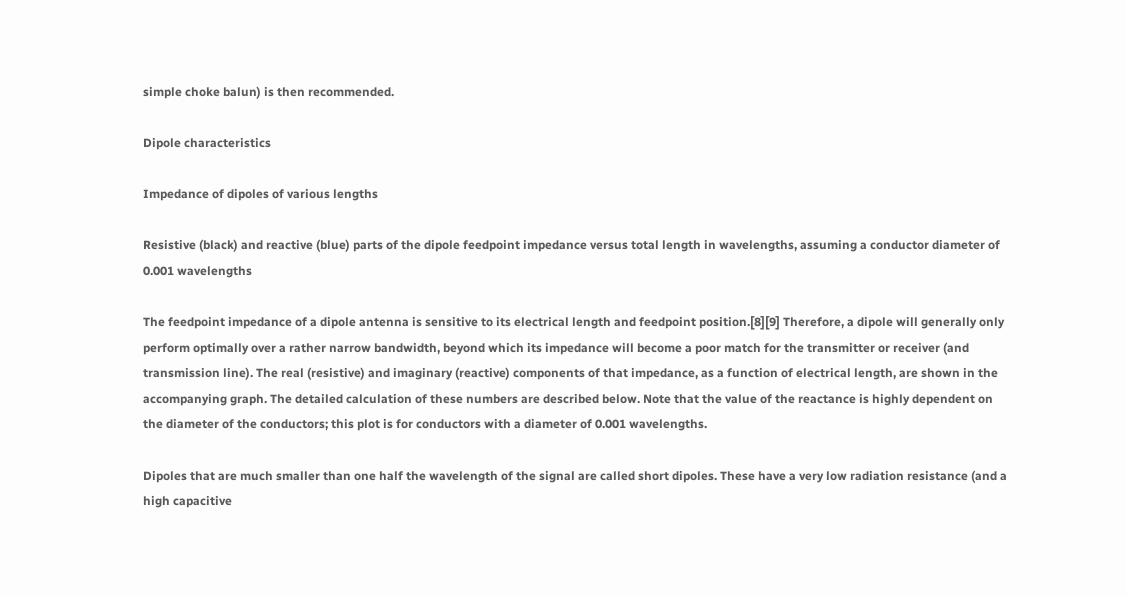simple choke balun) is then recommended.

Dipole characteristics

Impedance of dipoles of various lengths

Resistive (black) and reactive (blue) parts of the dipole feedpoint impedance versus total length in wavelengths, assuming a conductor diameter of 0.001 wavelengths

The feedpoint impedance of a dipole antenna is sensitive to its electrical length and feedpoint position.[8][9] Therefore, a dipole will generally only perform optimally over a rather narrow bandwidth, beyond which its impedance will become a poor match for the transmitter or receiver (and transmission line). The real (resistive) and imaginary (reactive) components of that impedance, as a function of electrical length, are shown in the accompanying graph. The detailed calculation of these numbers are described below. Note that the value of the reactance is highly dependent on the diameter of the conductors; this plot is for conductors with a diameter of 0.001 wavelengths.

Dipoles that are much smaller than one half the wavelength of the signal are called short dipoles. These have a very low radiation resistance (and a high capacitive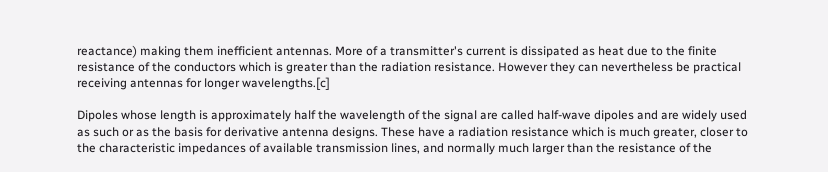reactance) making them inefficient antennas. More of a transmitter's current is dissipated as heat due to the finite resistance of the conductors which is greater than the radiation resistance. However they can nevertheless be practical receiving antennas for longer wavelengths.[c]

Dipoles whose length is approximately half the wavelength of the signal are called half-wave dipoles and are widely used as such or as the basis for derivative antenna designs. These have a radiation resistance which is much greater, closer to the characteristic impedances of available transmission lines, and normally much larger than the resistance of the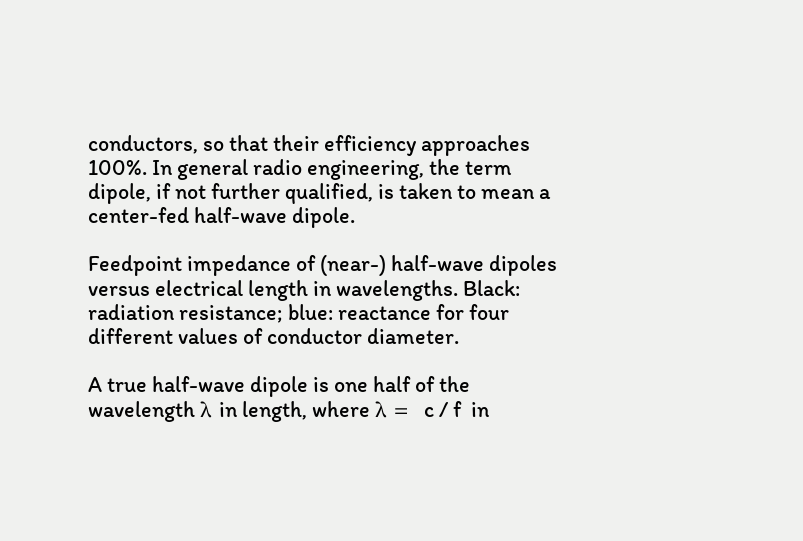conductors, so that their efficiency approaches 100%. In general radio engineering, the term dipole, if not further qualified, is taken to mean a center-fed half-wave dipole.

Feedpoint impedance of (near-) half-wave dipoles versus electrical length in wavelengths. Black: radiation resistance; blue: reactance for four different values of conductor diameter.

A true half-wave dipole is one half of the wavelength λ in length, where λ =  c / f  in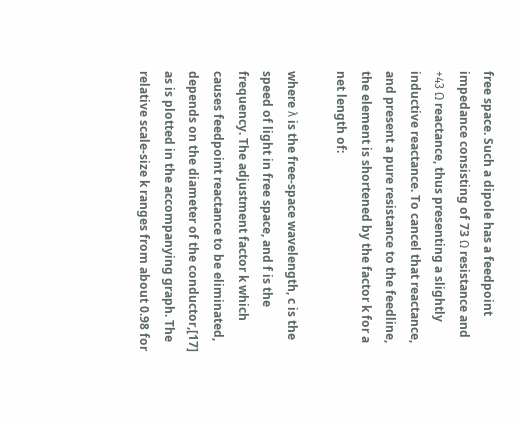free space. Such a dipole has a feedpoint impedance consisting of 73 Ω resistance and +43 Ω reactance, thus presenting a slightly inductive reactance. To cancel that reactance, and present a pure resistance to the feedline, the element is shortened by the factor k for a net length of:

where λ is the free-space wavelength, c is the speed of light in free space, and f is the frequency. The adjustment factor k which causes feedpoint reactance to be eliminated, depends on the diameter of the conductor,[17] as is plotted in the accompanying graph. The relative scale-size k ranges from about 0.98 for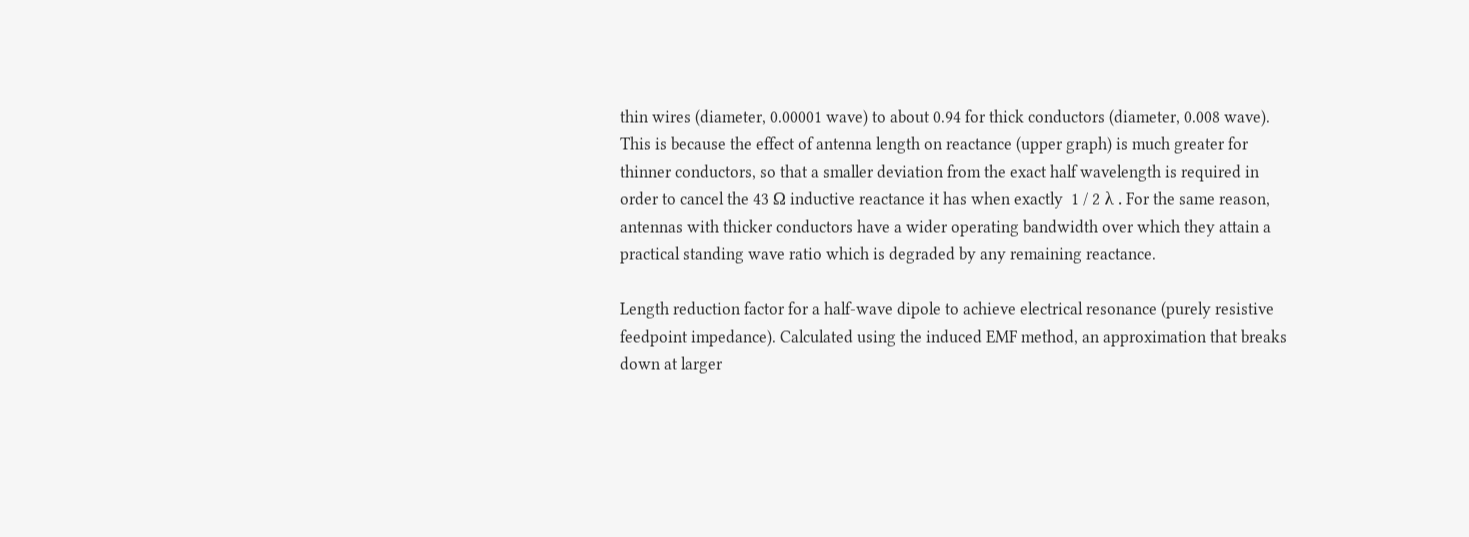thin wires (diameter, 0.00001 wave) to about 0.94 for thick conductors (diameter, 0.008 wave). This is because the effect of antenna length on reactance (upper graph) is much greater for thinner conductors, so that a smaller deviation from the exact half wavelength is required in order to cancel the 43 Ω inductive reactance it has when exactly  1 / 2 λ . For the same reason, antennas with thicker conductors have a wider operating bandwidth over which they attain a practical standing wave ratio which is degraded by any remaining reactance.

Length reduction factor for a half-wave dipole to achieve electrical resonance (purely resistive feedpoint impedance). Calculated using the induced EMF method, an approximation that breaks down at larger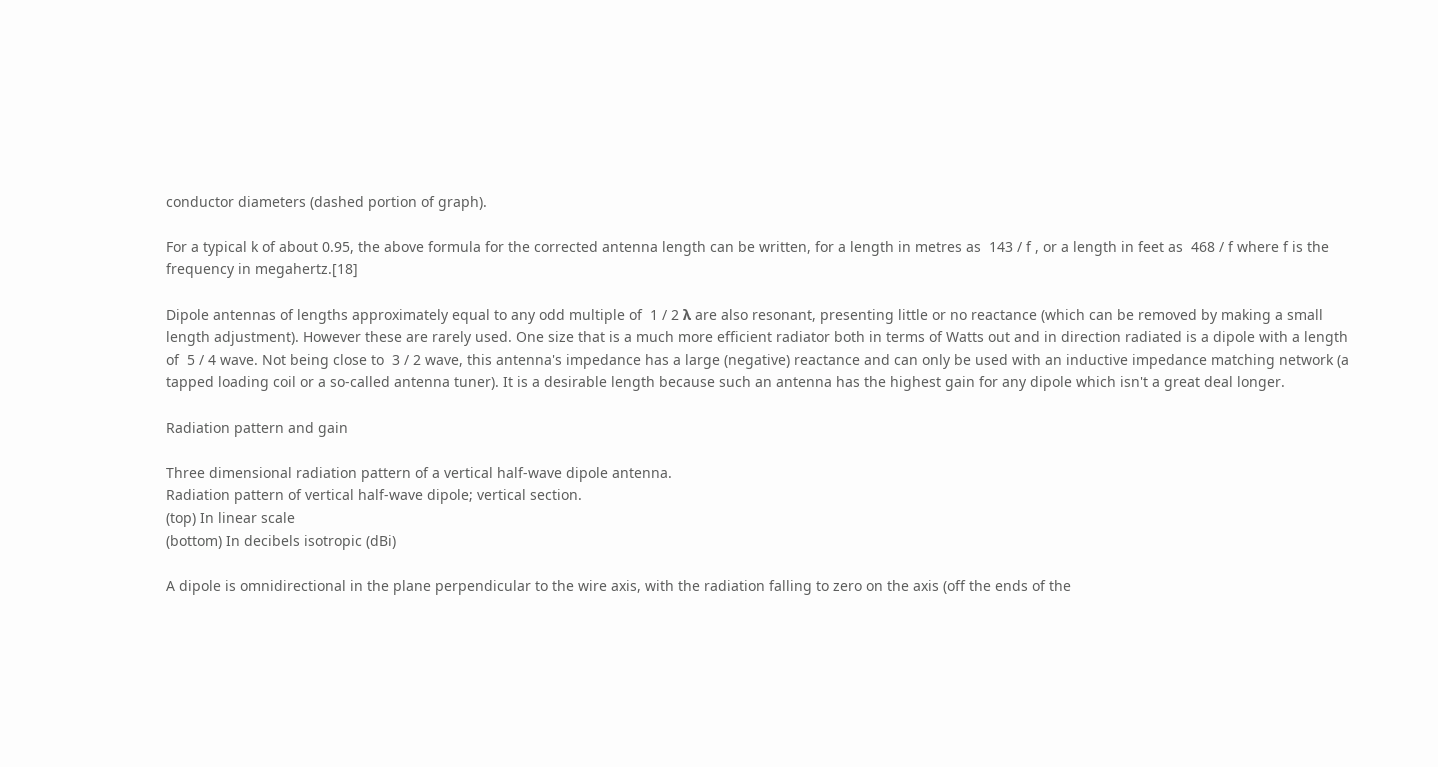conductor diameters (dashed portion of graph).

For a typical k of about 0.95, the above formula for the corrected antenna length can be written, for a length in metres as  143 / f , or a length in feet as  468 / f where f is the frequency in megahertz.[18]

Dipole antennas of lengths approximately equal to any odd multiple of  1 / 2 λ are also resonant, presenting little or no reactance (which can be removed by making a small length adjustment). However these are rarely used. One size that is a much more efficient radiator both in terms of Watts out and in direction radiated is a dipole with a length of  5 / 4 wave. Not being close to  3 / 2 wave, this antenna's impedance has a large (negative) reactance and can only be used with an inductive impedance matching network (a tapped loading coil or a so-called antenna tuner). It is a desirable length because such an antenna has the highest gain for any dipole which isn't a great deal longer.

Radiation pattern and gain

Three dimensional radiation pattern of a vertical half-wave dipole antenna.
Radiation pattern of vertical half-wave dipole; vertical section.
(top) In linear scale
(bottom) In decibels isotropic (dBi)

A dipole is omnidirectional in the plane perpendicular to the wire axis, with the radiation falling to zero on the axis (off the ends of the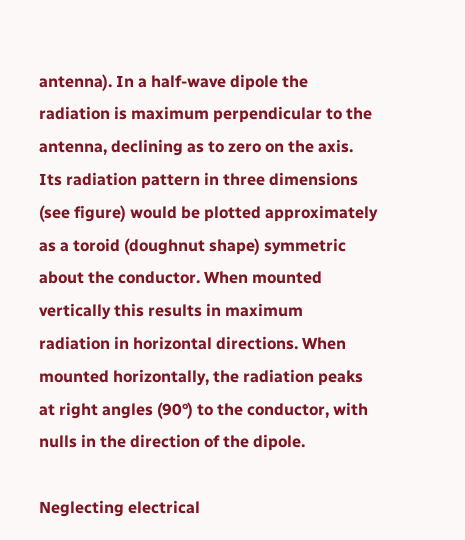antenna). In a half-wave dipole the radiation is maximum perpendicular to the antenna, declining as to zero on the axis. Its radiation pattern in three dimensions (see figure) would be plotted approximately as a toroid (doughnut shape) symmetric about the conductor. When mounted vertically this results in maximum radiation in horizontal directions. When mounted horizontally, the radiation peaks at right angles (90°) to the conductor, with nulls in the direction of the dipole.

Neglecting electrical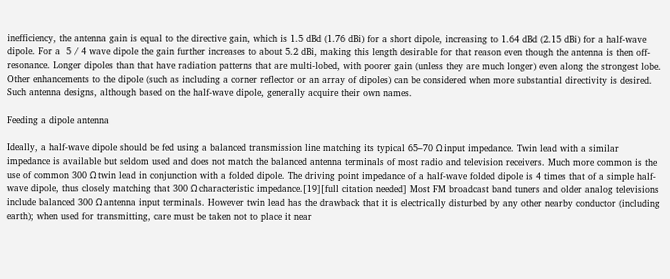inefficiency, the antenna gain is equal to the directive gain, which is 1.5 dBd (1.76 dBi) for a short dipole, increasing to 1.64 dBd (2.15 dBi) for a half-wave dipole. For a  5 / 4 wave dipole the gain further increases to about 5.2 dBi, making this length desirable for that reason even though the antenna is then off-resonance. Longer dipoles than that have radiation patterns that are multi-lobed, with poorer gain (unless they are much longer) even along the strongest lobe. Other enhancements to the dipole (such as including a corner reflector or an array of dipoles) can be considered when more substantial directivity is desired. Such antenna designs, although based on the half-wave dipole, generally acquire their own names.

Feeding a dipole antenna

Ideally, a half-wave dipole should be fed using a balanced transmission line matching its typical 65–70 Ω input impedance. Twin lead with a similar impedance is available but seldom used and does not match the balanced antenna terminals of most radio and television receivers. Much more common is the use of common 300 Ω twin lead in conjunction with a folded dipole. The driving point impedance of a half-wave folded dipole is 4 times that of a simple half-wave dipole, thus closely matching that 300 Ω characteristic impedance.[19][full citation needed] Most FM broadcast band tuners and older analog televisions include balanced 300 Ω antenna input terminals. However twin lead has the drawback that it is electrically disturbed by any other nearby conductor (including earth); when used for transmitting, care must be taken not to place it near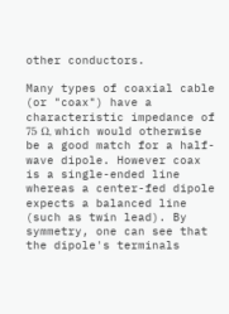other conductors.

Many types of coaxial cable (or "coax") have a characteristic impedance of 75 Ω, which would otherwise be a good match for a half-wave dipole. However coax is a single-ended line whereas a center-fed dipole expects a balanced line (such as twin lead). By symmetry, one can see that the dipole's terminals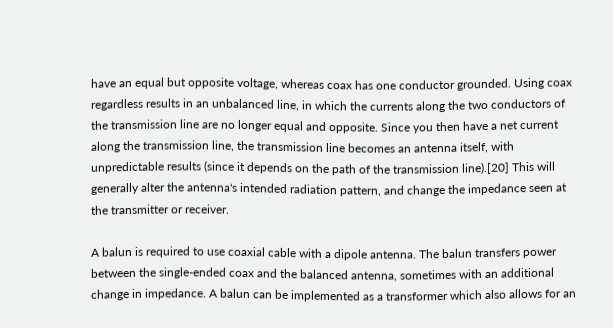have an equal but opposite voltage, whereas coax has one conductor grounded. Using coax regardless results in an unbalanced line, in which the currents along the two conductors of the transmission line are no longer equal and opposite. Since you then have a net current along the transmission line, the transmission line becomes an antenna itself, with unpredictable results (since it depends on the path of the transmission line).[20] This will generally alter the antenna's intended radiation pattern, and change the impedance seen at the transmitter or receiver.

A balun is required to use coaxial cable with a dipole antenna. The balun transfers power between the single-ended coax and the balanced antenna, sometimes with an additional change in impedance. A balun can be implemented as a transformer which also allows for an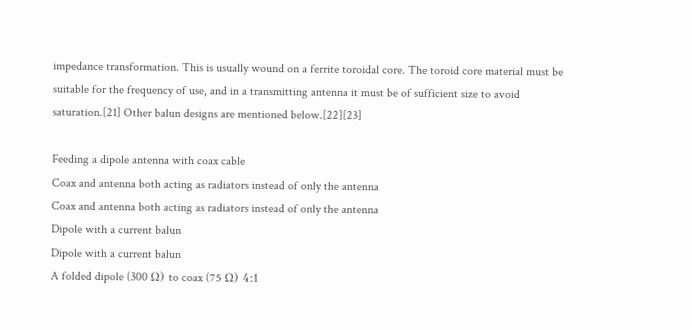impedance transformation. This is usually wound on a ferrite toroidal core. The toroid core material must be suitable for the frequency of use, and in a transmitting antenna it must be of sufficient size to avoid saturation.[21] Other balun designs are mentioned below.[22][23]

Feeding a dipole antenna with coax cable
Coax and antenna both acting as radiators instead of only the antenna
Coax and antenna both acting as radiators instead of only the antenna
Dipole with a current balun
Dipole with a current balun
A folded dipole (300 Ω) to coax (75 Ω) 4:1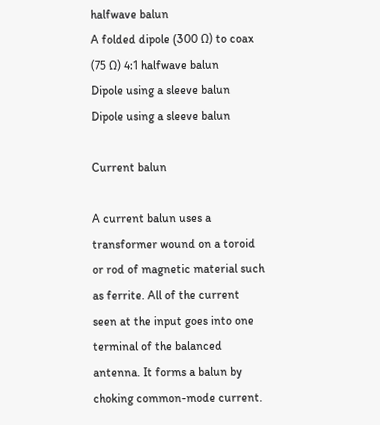halfwave balun
A folded dipole (300 Ω) to coax (75 Ω) 4:1 halfwave balun
Dipole using a sleeve balun
Dipole using a sleeve balun

Current balun

A current balun uses a transformer wound on a toroid or rod of magnetic material such as ferrite. All of the current seen at the input goes into one terminal of the balanced antenna. It forms a balun by choking common-mode current.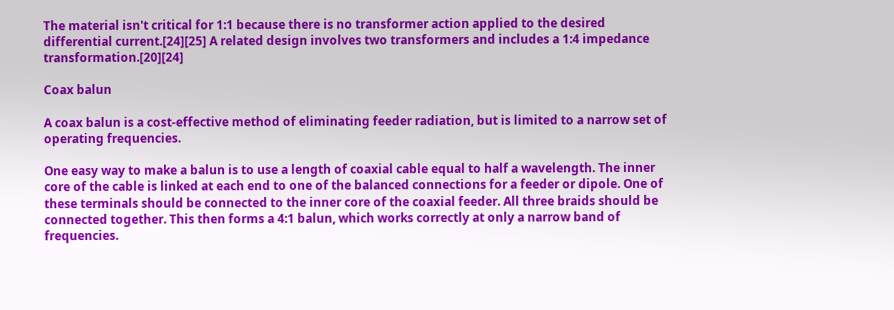The material isn't critical for 1:1 because there is no transformer action applied to the desired differential current.[24][25] A related design involves two transformers and includes a 1:4 impedance transformation.[20][24]

Coax balun

A coax balun is a cost-effective method of eliminating feeder radiation, but is limited to a narrow set of operating frequencies.

One easy way to make a balun is to use a length of coaxial cable equal to half a wavelength. The inner core of the cable is linked at each end to one of the balanced connections for a feeder or dipole. One of these terminals should be connected to the inner core of the coaxial feeder. All three braids should be connected together. This then forms a 4:1 balun, which works correctly at only a narrow band of frequencies.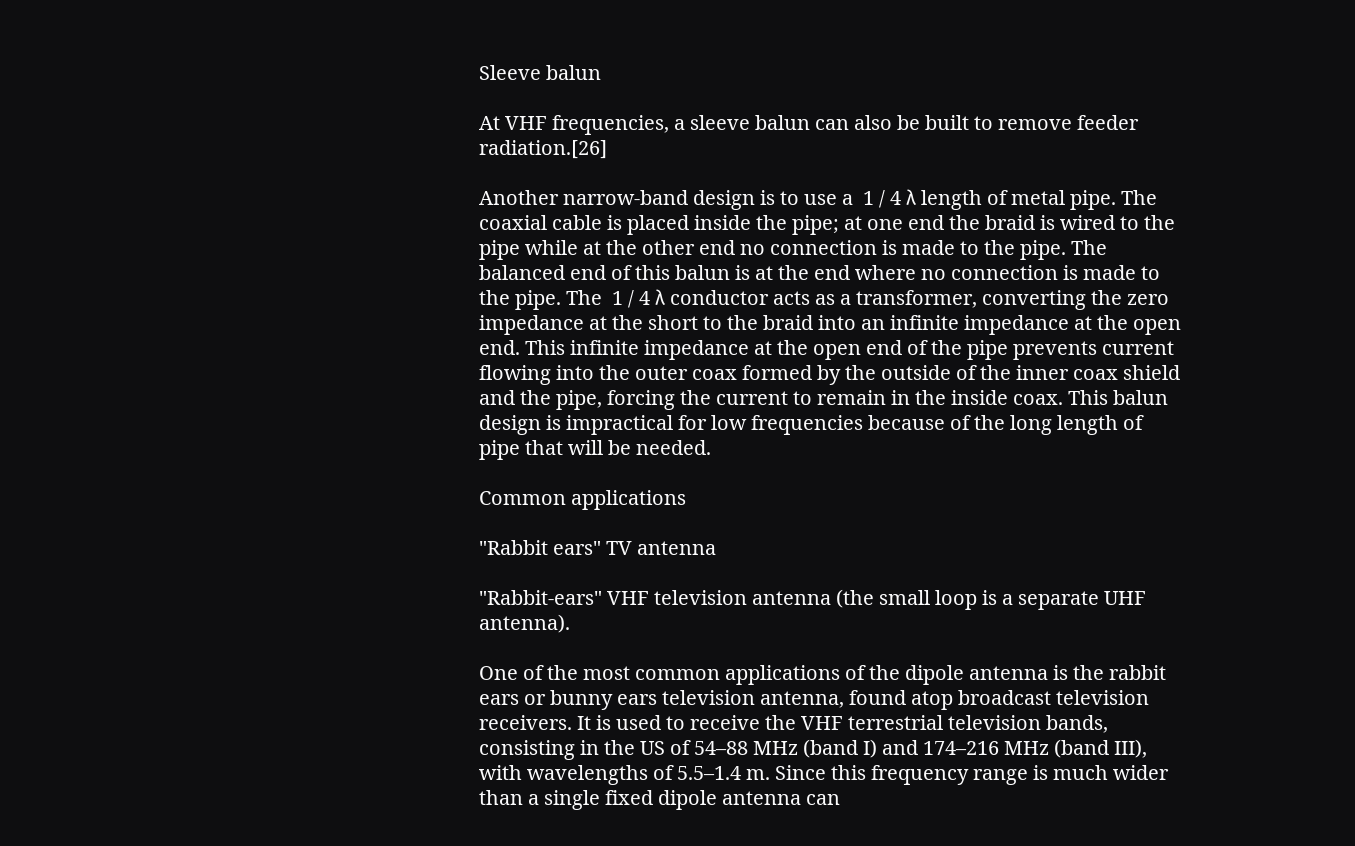Sleeve balun

At VHF frequencies, a sleeve balun can also be built to remove feeder radiation.[26]

Another narrow-band design is to use a  1 / 4 λ length of metal pipe. The coaxial cable is placed inside the pipe; at one end the braid is wired to the pipe while at the other end no connection is made to the pipe. The balanced end of this balun is at the end where no connection is made to the pipe. The  1 / 4 λ conductor acts as a transformer, converting the zero impedance at the short to the braid into an infinite impedance at the open end. This infinite impedance at the open end of the pipe prevents current flowing into the outer coax formed by the outside of the inner coax shield and the pipe, forcing the current to remain in the inside coax. This balun design is impractical for low frequencies because of the long length of pipe that will be needed.

Common applications

"Rabbit ears" TV antenna

"Rabbit-ears" VHF television antenna (the small loop is a separate UHF antenna).

One of the most common applications of the dipole antenna is the rabbit ears or bunny ears television antenna, found atop broadcast television receivers. It is used to receive the VHF terrestrial television bands, consisting in the US of 54–88 MHz (band I) and 174–216 MHz (band III), with wavelengths of 5.5–1.4 m. Since this frequency range is much wider than a single fixed dipole antenna can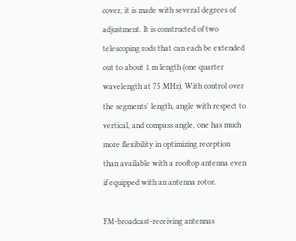cover, it is made with several degrees of adjustment. It is constructed of two telescoping rods that can each be extended out to about 1 m length (one quarter wavelength at 75 MHz). With control over the segments' length, angle with respect to vertical, and compass angle, one has much more flexibility in optimizing reception than available with a rooftop antenna even if equipped with an antenna rotor.

FM-broadcast-receiving antennas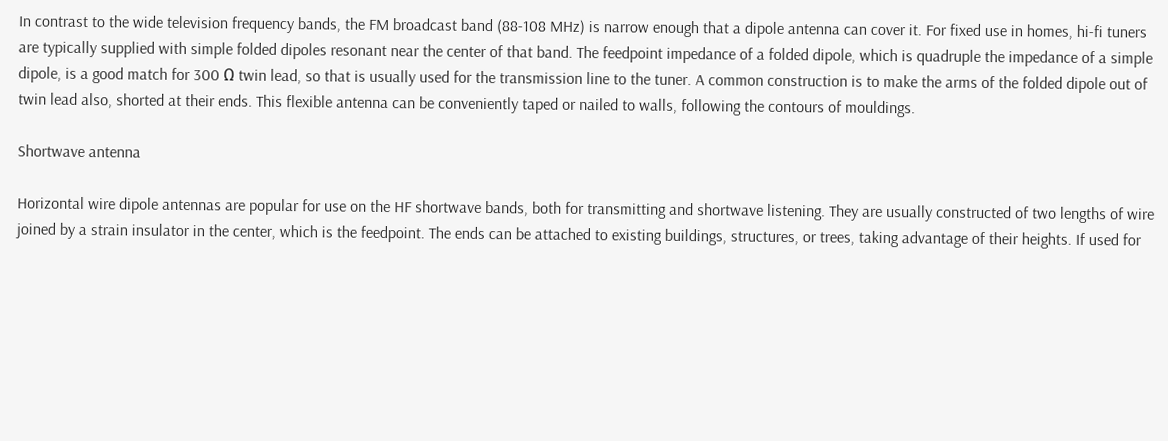In contrast to the wide television frequency bands, the FM broadcast band (88-108 MHz) is narrow enough that a dipole antenna can cover it. For fixed use in homes, hi-fi tuners are typically supplied with simple folded dipoles resonant near the center of that band. The feedpoint impedance of a folded dipole, which is quadruple the impedance of a simple dipole, is a good match for 300 Ω twin lead, so that is usually used for the transmission line to the tuner. A common construction is to make the arms of the folded dipole out of twin lead also, shorted at their ends. This flexible antenna can be conveniently taped or nailed to walls, following the contours of mouldings.

Shortwave antenna

Horizontal wire dipole antennas are popular for use on the HF shortwave bands, both for transmitting and shortwave listening. They are usually constructed of two lengths of wire joined by a strain insulator in the center, which is the feedpoint. The ends can be attached to existing buildings, structures, or trees, taking advantage of their heights. If used for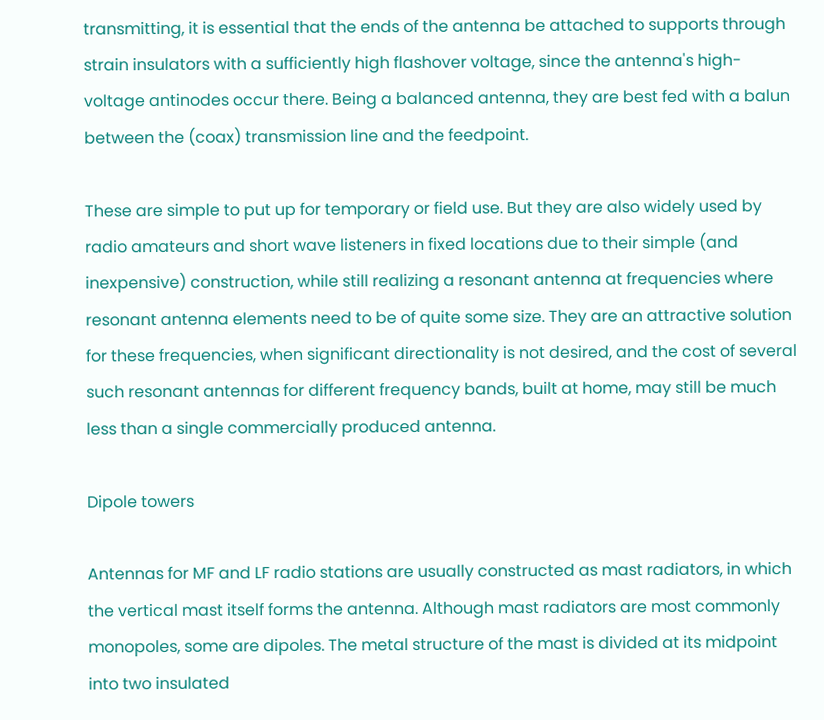transmitting, it is essential that the ends of the antenna be attached to supports through strain insulators with a sufficiently high flashover voltage, since the antenna's high-voltage antinodes occur there. Being a balanced antenna, they are best fed with a balun between the (coax) transmission line and the feedpoint.

These are simple to put up for temporary or field use. But they are also widely used by radio amateurs and short wave listeners in fixed locations due to their simple (and inexpensive) construction, while still realizing a resonant antenna at frequencies where resonant antenna elements need to be of quite some size. They are an attractive solution for these frequencies, when significant directionality is not desired, and the cost of several such resonant antennas for different frequency bands, built at home, may still be much less than a single commercially produced antenna.

Dipole towers

Antennas for MF and LF radio stations are usually constructed as mast radiators, in which the vertical mast itself forms the antenna. Although mast radiators are most commonly monopoles, some are dipoles. The metal structure of the mast is divided at its midpoint into two insulated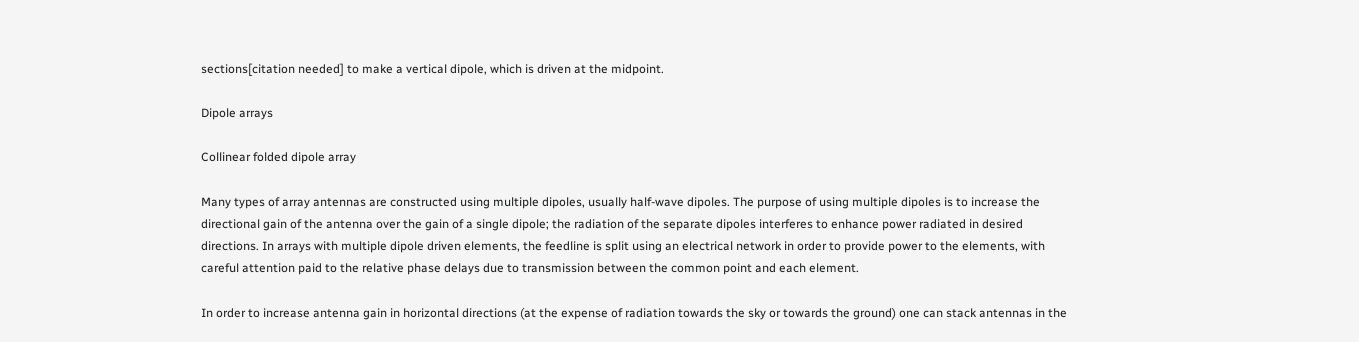sections[citation needed] to make a vertical dipole, which is driven at the midpoint.

Dipole arrays

Collinear folded dipole array

Many types of array antennas are constructed using multiple dipoles, usually half-wave dipoles. The purpose of using multiple dipoles is to increase the directional gain of the antenna over the gain of a single dipole; the radiation of the separate dipoles interferes to enhance power radiated in desired directions. In arrays with multiple dipole driven elements, the feedline is split using an electrical network in order to provide power to the elements, with careful attention paid to the relative phase delays due to transmission between the common point and each element.

In order to increase antenna gain in horizontal directions (at the expense of radiation towards the sky or towards the ground) one can stack antennas in the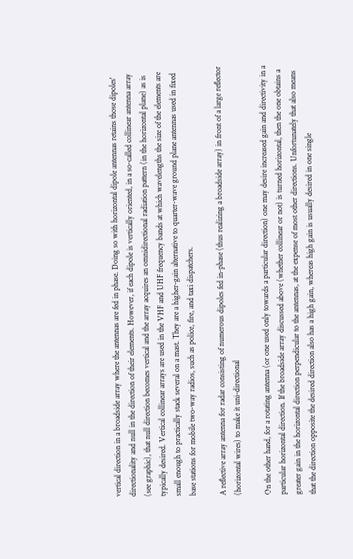vertical direction in a broadside array where the antennas are fed in phase. Doing so with horizontal dipole antennas retains those dipoles' directionality and null in the direction of their elements. However, if each dipole is vertically oriented, in a so-called collinear antenna array (see graphic), that null direction becomes vertical and the array acquires an omnidirectional radiation pattern (in the horizontal plane) as is typically desired. Vertical collinear arrays are used in the VHF and UHF frequency bands at which wavelengths the size of the elements are small enough to practically stack several on a mast. They are a higher-gain alternative to quarter-wave ground plane antennas used in fixed base stations for mobile two-way radios, such as police, fire, and taxi dispatchers.

A reflective array antenna for radar consisting of numerous dipoles fed in-phase (thus realizing a broadside array) in front of a large reflector (horizontal wires) to make it uni-directional

On the other hand, for a rotating antenna (or one used only towards a particular direction) one may desire increased gain and directivity in a particular horizontal direction. If the broadside array discussed above (whether collinear or not) is turned horizontal, then the one obtains a greater gain in the horizontal direction perpendicular to the antennas, at the expense of most other directions. Unfortunately that also means that the direction opposite the desired direction also has a high gain, whereas high gain is usually desired in one single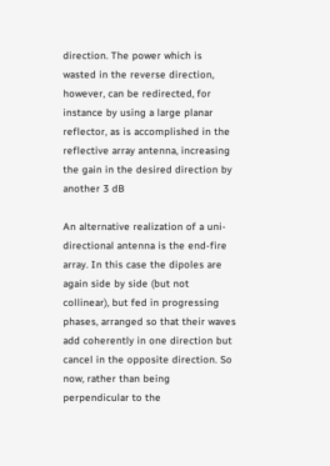direction. The power which is wasted in the reverse direction, however, can be redirected, for instance by using a large planar reflector, as is accomplished in the reflective array antenna, increasing the gain in the desired direction by another 3 dB

An alternative realization of a uni-directional antenna is the end-fire array. In this case the dipoles are again side by side (but not collinear), but fed in progressing phases, arranged so that their waves add coherently in one direction but cancel in the opposite direction. So now, rather than being perpendicular to the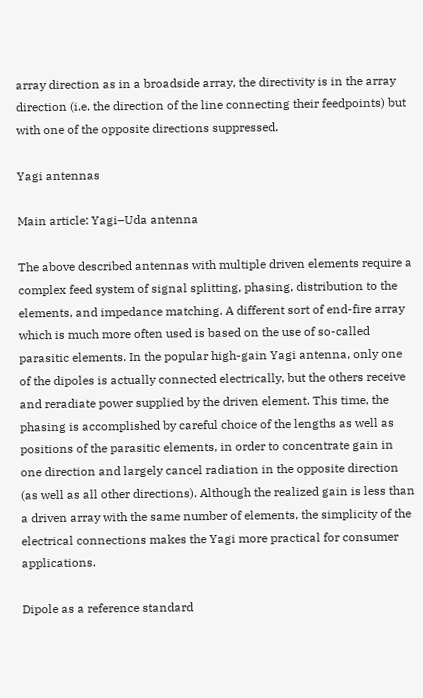array direction as in a broadside array, the directivity is in the array direction (i.e. the direction of the line connecting their feedpoints) but with one of the opposite directions suppressed.

Yagi antennas

Main article: Yagi–Uda antenna

The above described antennas with multiple driven elements require a complex feed system of signal splitting, phasing, distribution to the elements, and impedance matching. A different sort of end-fire array which is much more often used is based on the use of so-called parasitic elements. In the popular high-gain Yagi antenna, only one of the dipoles is actually connected electrically, but the others receive and reradiate power supplied by the driven element. This time, the phasing is accomplished by careful choice of the lengths as well as positions of the parasitic elements, in order to concentrate gain in one direction and largely cancel radiation in the opposite direction (as well as all other directions). Although the realized gain is less than a driven array with the same number of elements, the simplicity of the electrical connections makes the Yagi more practical for consumer applications.

Dipole as a reference standard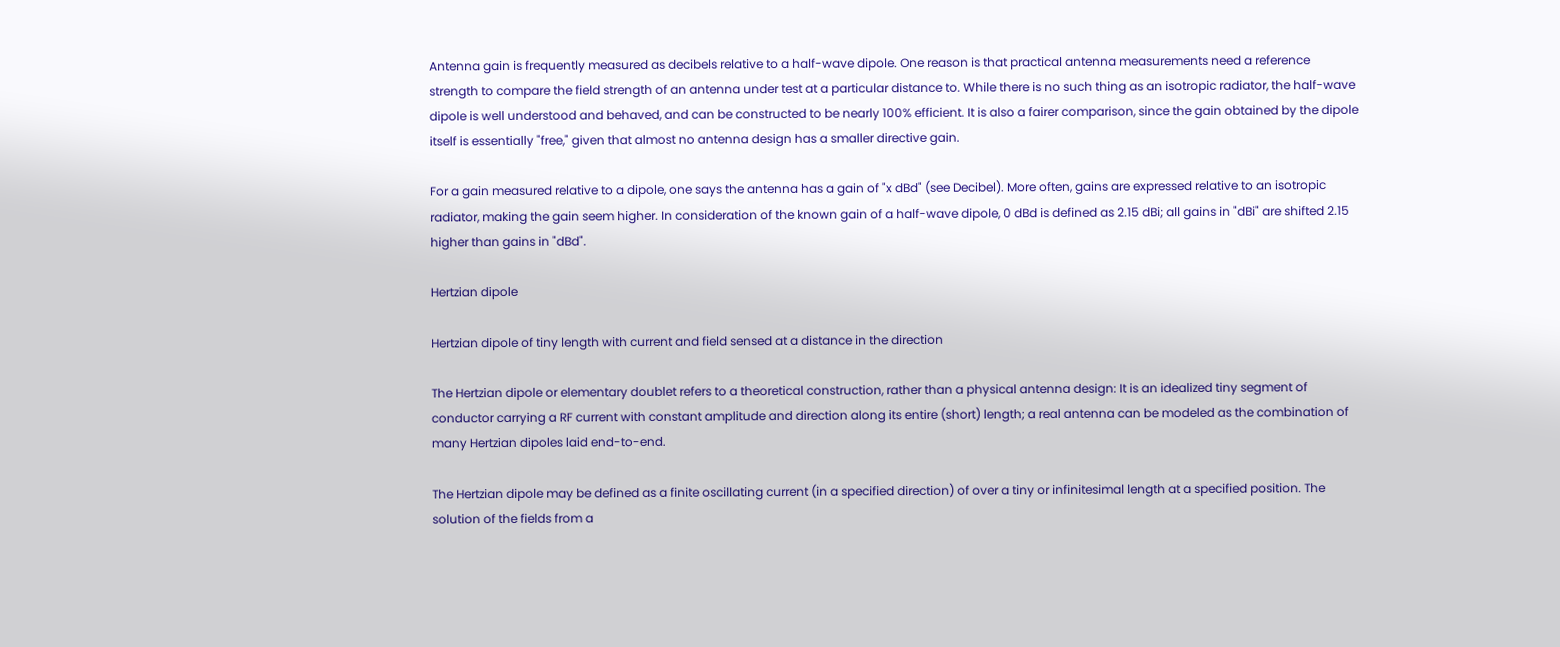Antenna gain is frequently measured as decibels relative to a half-wave dipole. One reason is that practical antenna measurements need a reference strength to compare the field strength of an antenna under test at a particular distance to. While there is no such thing as an isotropic radiator, the half-wave dipole is well understood and behaved, and can be constructed to be nearly 100% efficient. It is also a fairer comparison, since the gain obtained by the dipole itself is essentially "free," given that almost no antenna design has a smaller directive gain.

For a gain measured relative to a dipole, one says the antenna has a gain of "x dBd" (see Decibel). More often, gains are expressed relative to an isotropic radiator, making the gain seem higher. In consideration of the known gain of a half-wave dipole, 0 dBd is defined as 2.15 dBi; all gains in "dBi" are shifted 2.15 higher than gains in "dBd".

Hertzian dipole

Hertzian dipole of tiny length with current and field sensed at a distance in the direction

The Hertzian dipole or elementary doublet refers to a theoretical construction, rather than a physical antenna design: It is an idealized tiny segment of conductor carrying a RF current with constant amplitude and direction along its entire (short) length; a real antenna can be modeled as the combination of many Hertzian dipoles laid end-to-end.

The Hertzian dipole may be defined as a finite oscillating current (in a specified direction) of over a tiny or infinitesimal length at a specified position. The solution of the fields from a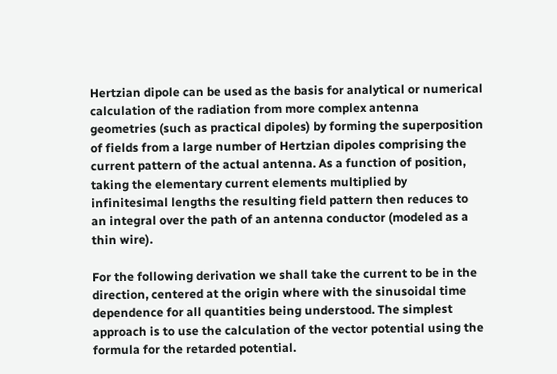Hertzian dipole can be used as the basis for analytical or numerical calculation of the radiation from more complex antenna geometries (such as practical dipoles) by forming the superposition of fields from a large number of Hertzian dipoles comprising the current pattern of the actual antenna. As a function of position, taking the elementary current elements multiplied by infinitesimal lengths the resulting field pattern then reduces to an integral over the path of an antenna conductor (modeled as a thin wire).

For the following derivation we shall take the current to be in the direction, centered at the origin where with the sinusoidal time dependence for all quantities being understood. The simplest approach is to use the calculation of the vector potential using the formula for the retarded potential.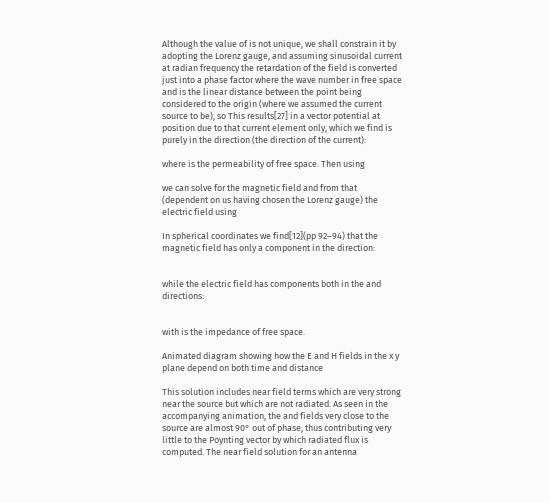Although the value of is not unique, we shall constrain it by adopting the Lorenz gauge, and assuming sinusoidal current at radian frequency the retardation of the field is converted just into a phase factor where the wave number in free space and is the linear distance between the point being considered to the origin (where we assumed the current source to be), so This results[27] in a vector potential at position due to that current element only, which we find is purely in the direction (the direction of the current):

where is the permeability of free space. Then using

we can solve for the magnetic field and from that (dependent on us having chosen the Lorenz gauge) the electric field using

In spherical coordinates we find[12](pp 92–94) that the magnetic field has only a component in the direction:


while the electric field has components both in the and directions:


with is the impedance of free space.

Animated diagram showing how the E and H fields in the x y plane depend on both time and distance

This solution includes near field terms which are very strong near the source but which are not radiated. As seen in the accompanying animation, the and fields very close to the source are almost 90° out of phase, thus contributing very little to the Poynting vector by which radiated flux is computed. The near field solution for an antenna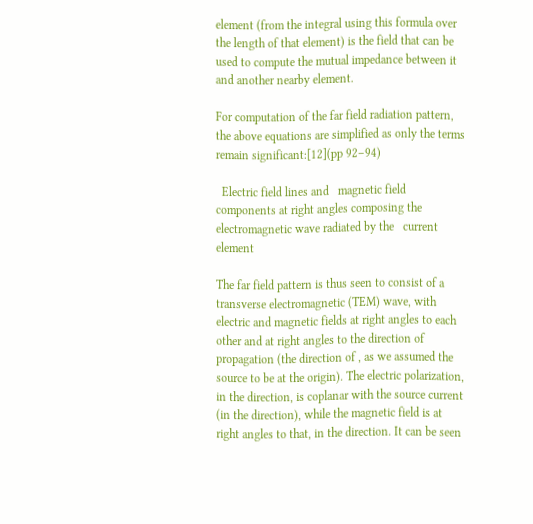element (from the integral using this formula over the length of that element) is the field that can be used to compute the mutual impedance between it and another nearby element.

For computation of the far field radiation pattern, the above equations are simplified as only the terms remain significant:[12](pp 92–94)

  Electric field lines and   magnetic field components at right angles composing the electromagnetic wave radiated by the   current element

The far field pattern is thus seen to consist of a transverse electromagnetic (TEM) wave, with electric and magnetic fields at right angles to each other and at right angles to the direction of propagation (the direction of , as we assumed the source to be at the origin). The electric polarization, in the direction, is coplanar with the source current (in the direction), while the magnetic field is at right angles to that, in the direction. It can be seen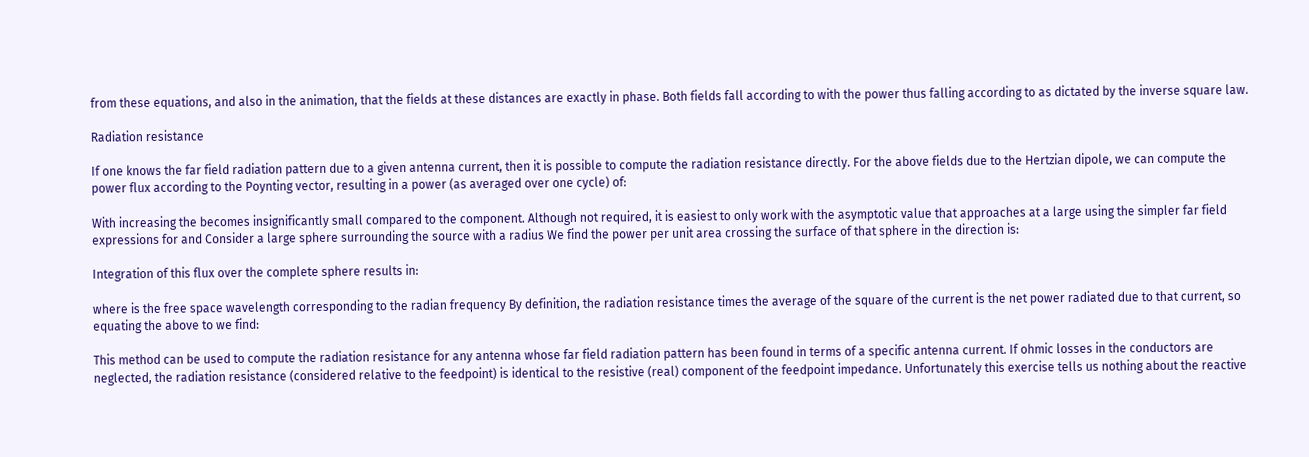from these equations, and also in the animation, that the fields at these distances are exactly in phase. Both fields fall according to with the power thus falling according to as dictated by the inverse square law.

Radiation resistance

If one knows the far field radiation pattern due to a given antenna current, then it is possible to compute the radiation resistance directly. For the above fields due to the Hertzian dipole, we can compute the power flux according to the Poynting vector, resulting in a power (as averaged over one cycle) of:

With increasing the becomes insignificantly small compared to the component. Although not required, it is easiest to only work with the asymptotic value that approaches at a large using the simpler far field expressions for and Consider a large sphere surrounding the source with a radius We find the power per unit area crossing the surface of that sphere in the direction is:

Integration of this flux over the complete sphere results in:

where is the free space wavelength corresponding to the radian frequency By definition, the radiation resistance times the average of the square of the current is the net power radiated due to that current, so equating the above to we find:

This method can be used to compute the radiation resistance for any antenna whose far field radiation pattern has been found in terms of a specific antenna current. If ohmic losses in the conductors are neglected, the radiation resistance (considered relative to the feedpoint) is identical to the resistive (real) component of the feedpoint impedance. Unfortunately this exercise tells us nothing about the reactive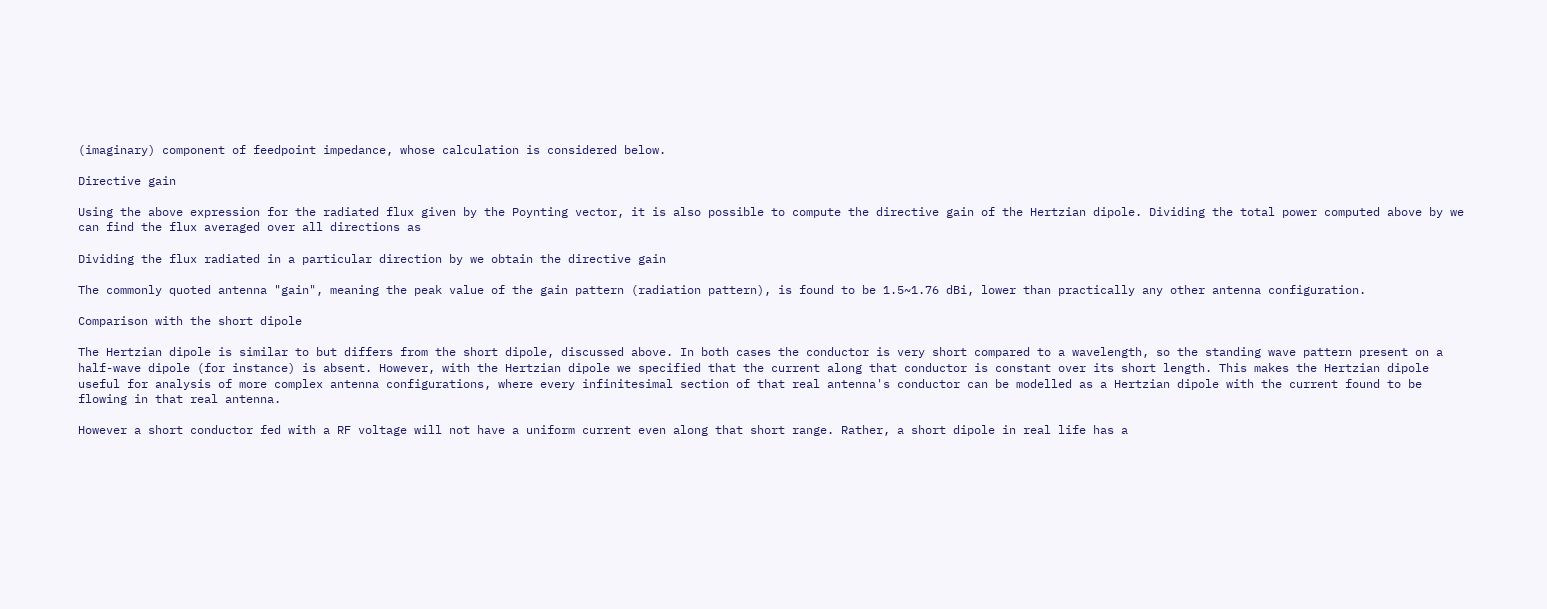(imaginary) component of feedpoint impedance, whose calculation is considered below.

Directive gain

Using the above expression for the radiated flux given by the Poynting vector, it is also possible to compute the directive gain of the Hertzian dipole. Dividing the total power computed above by we can find the flux averaged over all directions as

Dividing the flux radiated in a particular direction by we obtain the directive gain

The commonly quoted antenna "gain", meaning the peak value of the gain pattern (radiation pattern), is found to be 1.5~1.76 dBi, lower than practically any other antenna configuration.

Comparison with the short dipole

The Hertzian dipole is similar to but differs from the short dipole, discussed above. In both cases the conductor is very short compared to a wavelength, so the standing wave pattern present on a half-wave dipole (for instance) is absent. However, with the Hertzian dipole we specified that the current along that conductor is constant over its short length. This makes the Hertzian dipole useful for analysis of more complex antenna configurations, where every infinitesimal section of that real antenna's conductor can be modelled as a Hertzian dipole with the current found to be flowing in that real antenna.

However a short conductor fed with a RF voltage will not have a uniform current even along that short range. Rather, a short dipole in real life has a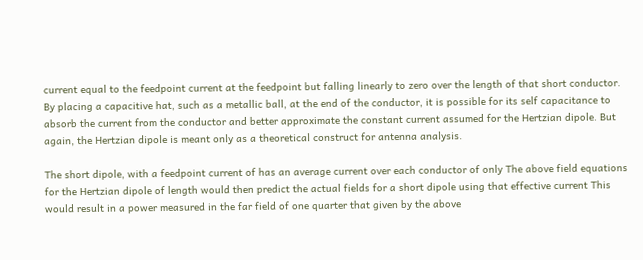current equal to the feedpoint current at the feedpoint but falling linearly to zero over the length of that short conductor. By placing a capacitive hat, such as a metallic ball, at the end of the conductor, it is possible for its self capacitance to absorb the current from the conductor and better approximate the constant current assumed for the Hertzian dipole. But again, the Hertzian dipole is meant only as a theoretical construct for antenna analysis.

The short dipole, with a feedpoint current of has an average current over each conductor of only The above field equations for the Hertzian dipole of length would then predict the actual fields for a short dipole using that effective current This would result in a power measured in the far field of one quarter that given by the above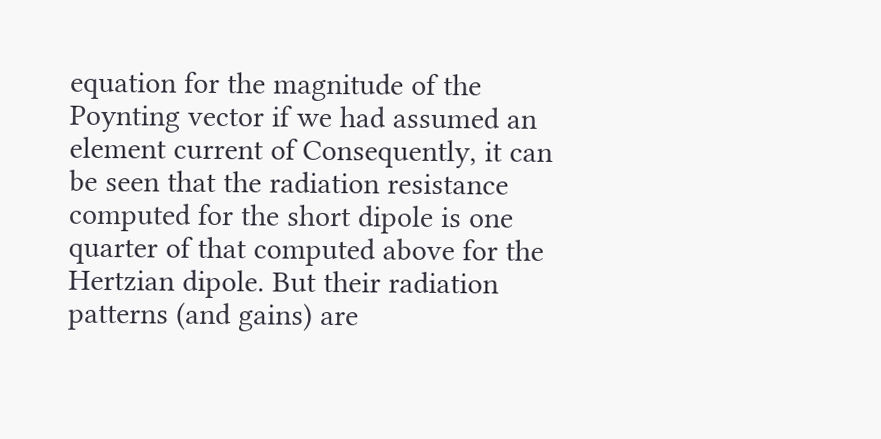equation for the magnitude of the Poynting vector if we had assumed an element current of Consequently, it can be seen that the radiation resistance computed for the short dipole is one quarter of that computed above for the Hertzian dipole. But their radiation patterns (and gains) are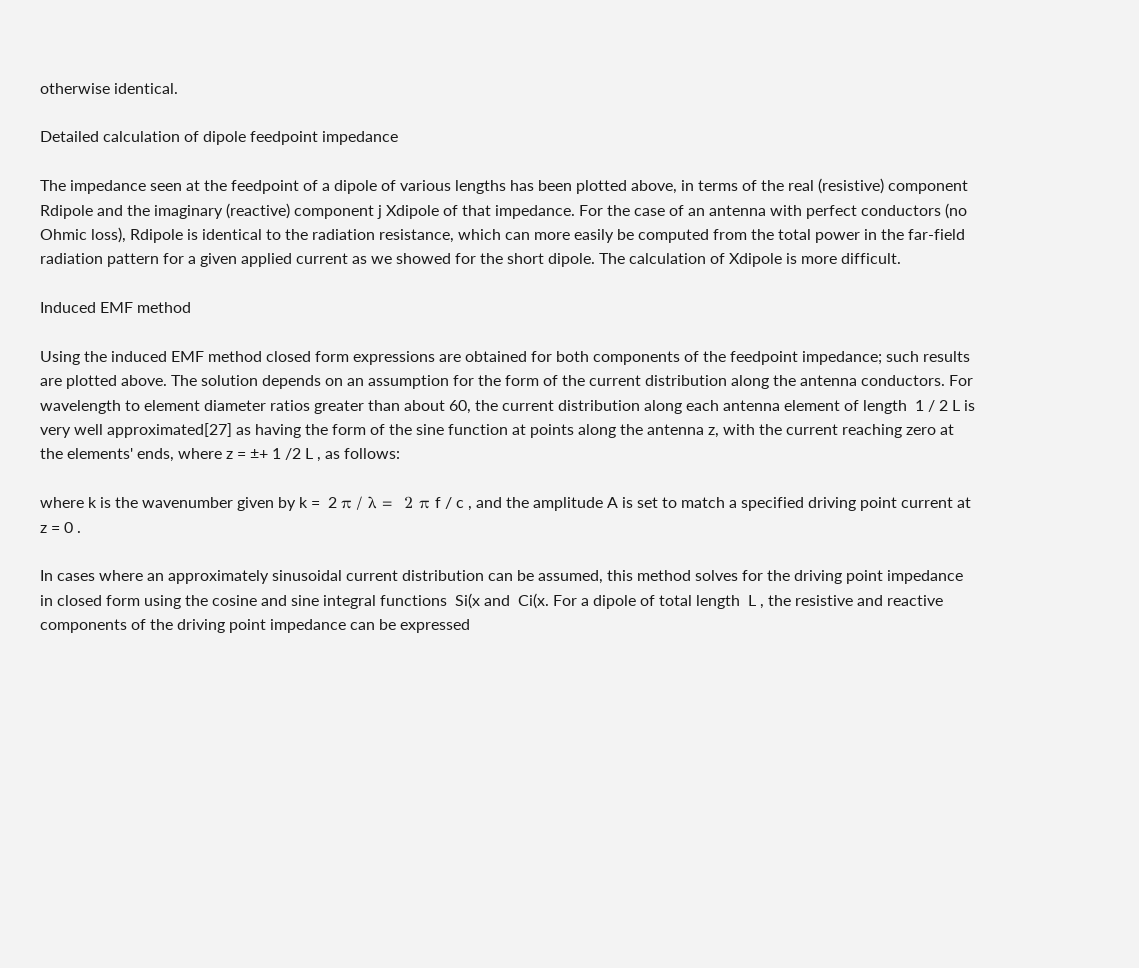otherwise identical.

Detailed calculation of dipole feedpoint impedance

The impedance seen at the feedpoint of a dipole of various lengths has been plotted above, in terms of the real (resistive) component Rdipole and the imaginary (reactive) component j Xdipole of that impedance. For the case of an antenna with perfect conductors (no Ohmic loss), Rdipole is identical to the radiation resistance, which can more easily be computed from the total power in the far-field radiation pattern for a given applied current as we showed for the short dipole. The calculation of Xdipole is more difficult.

Induced EMF method

Using the induced EMF method closed form expressions are obtained for both components of the feedpoint impedance; such results are plotted above. The solution depends on an assumption for the form of the current distribution along the antenna conductors. For wavelength to element diameter ratios greater than about 60, the current distribution along each antenna element of length  1 / 2 L is very well approximated[27] as having the form of the sine function at points along the antenna z, with the current reaching zero at the elements' ends, where z = ±+ 1 /2 L , as follows:

where k is the wavenumber given by k =  2 π / λ =  2 π f / c , and the amplitude A is set to match a specified driving point current at z = 0 .

In cases where an approximately sinusoidal current distribution can be assumed, this method solves for the driving point impedance in closed form using the cosine and sine integral functions  Si(x and  Ci(x. For a dipole of total length  L , the resistive and reactive components of the driving point impedance can be expressed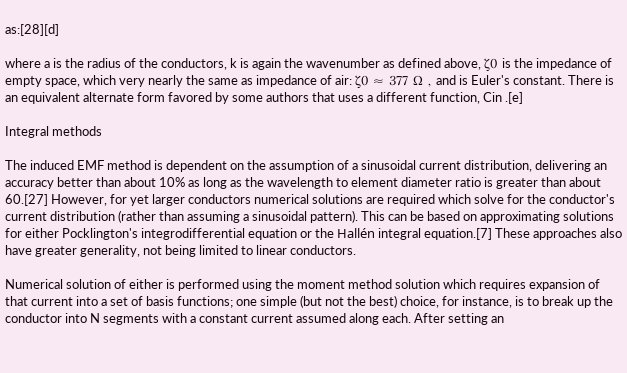as:[28][d]

where a is the radius of the conductors, k is again the wavenumber as defined above, ζ0 is the impedance of empty space, which very nearly the same as impedance of air: ζ0 ≈ 377 Ω , and is Euler's constant. There is an equivalent alternate form favored by some authors that uses a different function, Cin .[e]

Integral methods

The induced EMF method is dependent on the assumption of a sinusoidal current distribution, delivering an accuracy better than about 10% as long as the wavelength to element diameter ratio is greater than about 60.[27] However, for yet larger conductors numerical solutions are required which solve for the conductor's current distribution (rather than assuming a sinusoidal pattern). This can be based on approximating solutions for either Pocklington's integrodifferential equation or the Hallén integral equation.[7] These approaches also have greater generality, not being limited to linear conductors.

Numerical solution of either is performed using the moment method solution which requires expansion of that current into a set of basis functions; one simple (but not the best) choice, for instance, is to break up the conductor into N segments with a constant current assumed along each. After setting an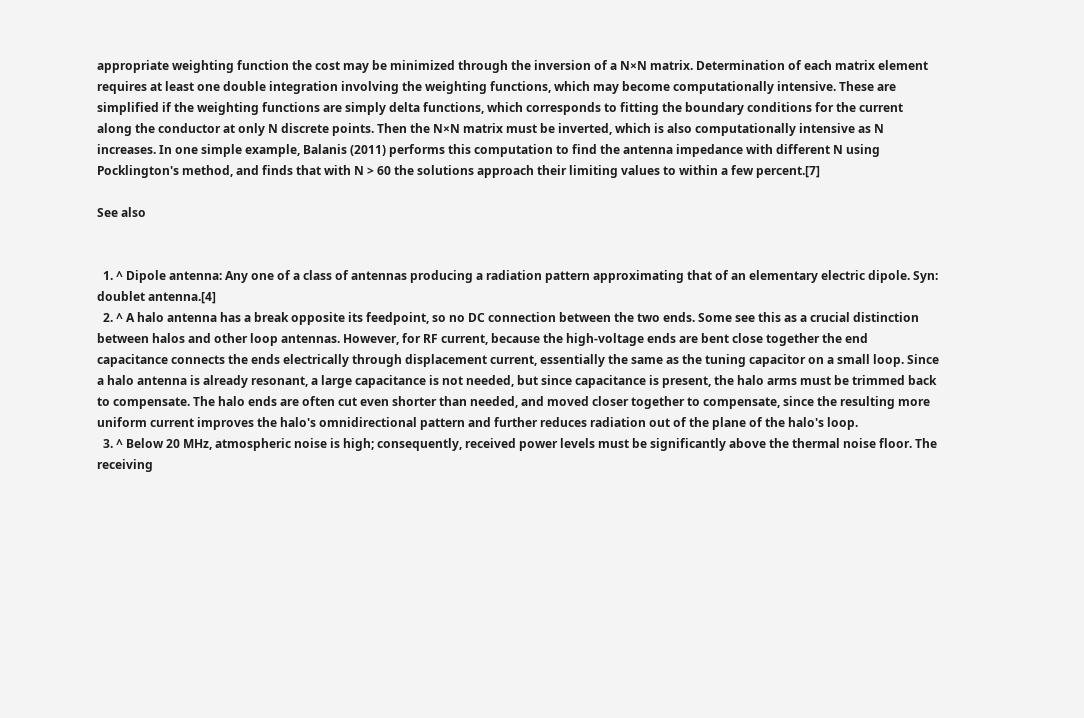appropriate weighting function the cost may be minimized through the inversion of a N×N matrix. Determination of each matrix element requires at least one double integration involving the weighting functions, which may become computationally intensive. These are simplified if the weighting functions are simply delta functions, which corresponds to fitting the boundary conditions for the current along the conductor at only N discrete points. Then the N×N matrix must be inverted, which is also computationally intensive as N increases. In one simple example, Balanis (2011) performs this computation to find the antenna impedance with different N using Pocklington's method, and finds that with N > 60 the solutions approach their limiting values to within a few percent.[7]

See also


  1. ^ Dipole antenna: Any one of a class of antennas producing a radiation pattern approximating that of an elementary electric dipole. Syn: doublet antenna.[4]
  2. ^ A halo antenna has a break opposite its feedpoint, so no DC connection between the two ends. Some see this as a crucial distinction between halos and other loop antennas. However, for RF current, because the high-voltage ends are bent close together the end capacitance connects the ends electrically through displacement current, essentially the same as the tuning capacitor on a small loop. Since a halo antenna is already resonant, a large capacitance is not needed, but since capacitance is present, the halo arms must be trimmed back to compensate. The halo ends are often cut even shorter than needed, and moved closer together to compensate, since the resulting more uniform current improves the halo's omnidirectional pattern and further reduces radiation out of the plane of the halo's loop.
  3. ^ Below 20 MHz, atmospheric noise is high; consequently, received power levels must be significantly above the thermal noise floor. The receiving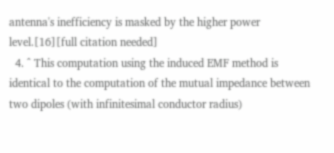antenna's inefficiency is masked by the higher power level.[16][full citation needed]
  4. ^ This computation using the induced EMF method is identical to the computation of the mutual impedance between two dipoles (with infinitesimal conductor radius)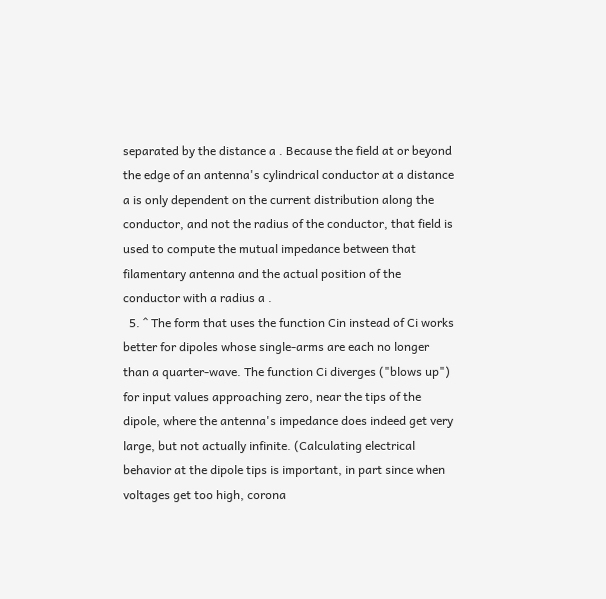separated by the distance a . Because the field at or beyond the edge of an antenna's cylindrical conductor at a distance a is only dependent on the current distribution along the conductor, and not the radius of the conductor, that field is used to compute the mutual impedance between that filamentary antenna and the actual position of the conductor with a radius a .
  5. ^ The form that uses the function Cin instead of Ci works better for dipoles whose single-arms are each no longer than a quarter-wave. The function Ci diverges ("blows up") for input values approaching zero, near the tips of the dipole, where the antenna's impedance does indeed get very large, but not actually infinite. (Calculating electrical behavior at the dipole tips is important, in part since when voltages get too high, corona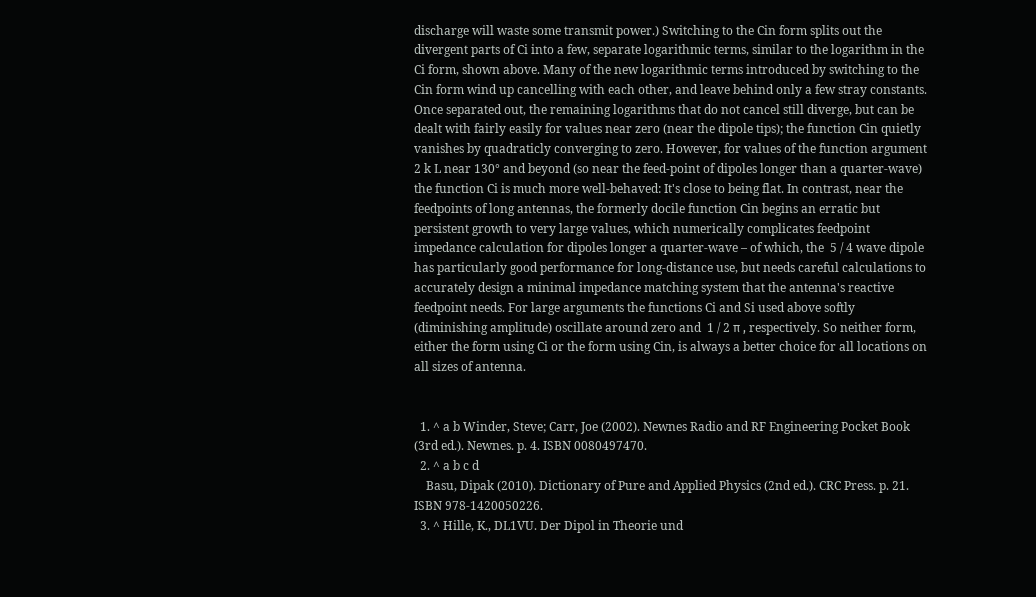discharge will waste some transmit power.) Switching to the Cin form splits out the divergent parts of Ci into a few, separate logarithmic terms, similar to the logarithm in the Ci form, shown above. Many of the new logarithmic terms introduced by switching to the Cin form wind up cancelling with each other, and leave behind only a few stray constants. Once separated out, the remaining logarithms that do not cancel still diverge, but can be dealt with fairly easily for values near zero (near the dipole tips); the function Cin quietly vanishes by quadraticly converging to zero. However, for values of the function argument 2 k L near 130° and beyond (so near the feed-point of dipoles longer than a quarter-wave) the function Ci is much more well-behaved: It's close to being flat. In contrast, near the feedpoints of long antennas, the formerly docile function Cin begins an erratic but persistent growth to very large values, which numerically complicates feedpoint impedance calculation for dipoles longer a quarter-wave – of which, the  5 / 4 wave dipole has particularly good performance for long-distance use, but needs careful calculations to accurately design a minimal impedance matching system that the antenna's reactive feedpoint needs. For large arguments the functions Ci and Si used above softly (diminishing amplitude) oscillate around zero and  1 / 2 π , respectively. So neither form, either the form using Ci or the form using Cin, is always a better choice for all locations on all sizes of antenna.


  1. ^ a b Winder, Steve; Carr, Joe (2002). Newnes Radio and RF Engineering Pocket Book (3rd ed.). Newnes. p. 4. ISBN 0080497470.
  2. ^ a b c d
    Basu, Dipak (2010). Dictionary of Pure and Applied Physics (2nd ed.). CRC Press. p. 21. ISBN 978-1420050226.
  3. ^ Hille, K., DL1VU. Der Dipol in Theorie und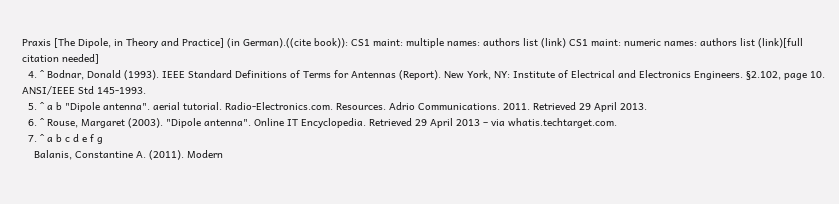Praxis [The Dipole, in Theory and Practice] (in German).((cite book)): CS1 maint: multiple names: authors list (link) CS1 maint: numeric names: authors list (link)[full citation needed]
  4. ^ Bodnar, Donald (1993). IEEE Standard Definitions of Terms for Antennas (Report). New York, NY: Institute of Electrical and Electronics Engineers. §2.102, page 10. ANSI/IEEE Std 145-1993.
  5. ^ a b "Dipole antenna". aerial tutorial. Radio-Electronics.com. Resources. Adrio Communications. 2011. Retrieved 29 April 2013.
  6. ^ Rouse, Margaret (2003). "Dipole antenna". Online IT Encyclopedia. Retrieved 29 April 2013 – via whatis.techtarget.com.
  7. ^ a b c d e f g
    Balanis, Constantine A. (2011). Modern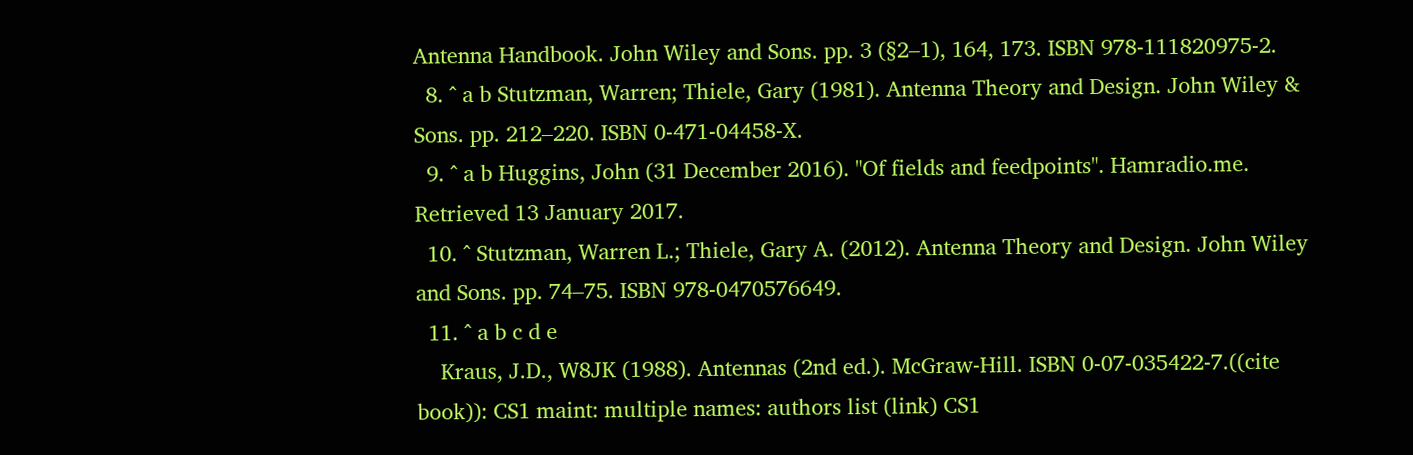Antenna Handbook. John Wiley and Sons. pp. 3 (§2–1), 164, 173. ISBN 978-111820975-2.
  8. ^ a b Stutzman, Warren; Thiele, Gary (1981). Antenna Theory and Design. John Wiley & Sons. pp. 212–220. ISBN 0-471-04458-X.
  9. ^ a b Huggins, John (31 December 2016). "Of fields and feedpoints". Hamradio.me. Retrieved 13 January 2017.
  10. ^ Stutzman, Warren L.; Thiele, Gary A. (2012). Antenna Theory and Design. John Wiley and Sons. pp. 74–75. ISBN 978-0470576649.
  11. ^ a b c d e
    Kraus, J.D., W8JK (1988). Antennas (2nd ed.). McGraw-Hill. ISBN 0-07-035422-7.((cite book)): CS1 maint: multiple names: authors list (link) CS1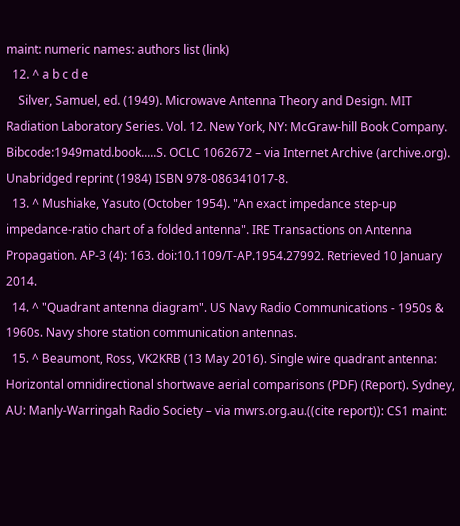maint: numeric names: authors list (link)
  12. ^ a b c d e
    Silver, Samuel, ed. (1949). Microwave Antenna Theory and Design. MIT Radiation Laboratory Series. Vol. 12. New York, NY: McGraw-hill Book Company. Bibcode:1949matd.book.....S. OCLC 1062672 – via Internet Archive (archive.org). Unabridged reprint (1984) ISBN 978-086341017-8.
  13. ^ Mushiake, Yasuto (October 1954). "An exact impedance step-up impedance-ratio chart of a folded antenna". IRE Transactions on Antenna Propagation. AP-3 (4): 163. doi:10.1109/T-AP.1954.27992. Retrieved 10 January 2014.
  14. ^ "Quadrant antenna diagram". US Navy Radio Communications - 1950s & 1960s. Navy shore station communication antennas.
  15. ^ Beaumont, Ross, VK2KRB (13 May 2016). Single wire quadrant antenna: Horizontal omnidirectional shortwave aerial comparisons (PDF) (Report). Sydney, AU: Manly-Warringah Radio Society – via mwrs.org.au.((cite report)): CS1 maint: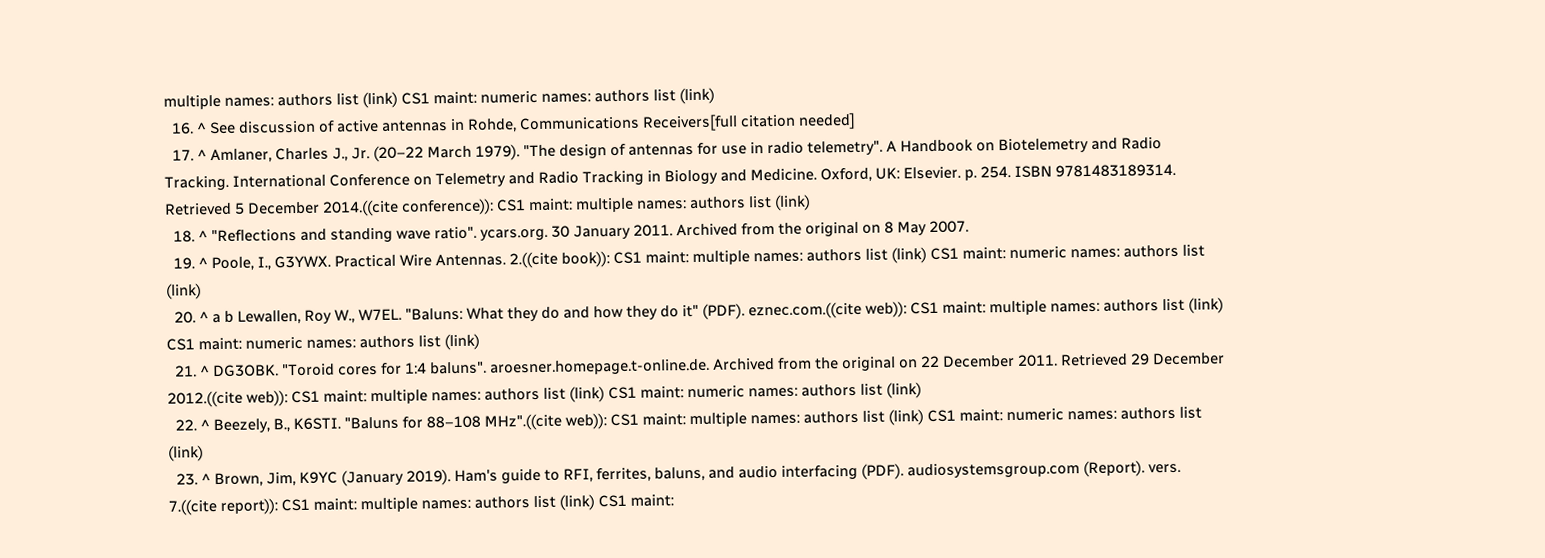multiple names: authors list (link) CS1 maint: numeric names: authors list (link)
  16. ^ See discussion of active antennas in Rohde, Communications Receivers[full citation needed]
  17. ^ Amlaner, Charles J., Jr. (20–22 March 1979). "The design of antennas for use in radio telemetry". A Handbook on Biotelemetry and Radio Tracking. International Conference on Telemetry and Radio Tracking in Biology and Medicine. Oxford, UK: Elsevier. p. 254. ISBN 9781483189314. Retrieved 5 December 2014.((cite conference)): CS1 maint: multiple names: authors list (link)
  18. ^ "Reflections and standing wave ratio". ycars.org. 30 January 2011. Archived from the original on 8 May 2007.
  19. ^ Poole, I., G3YWX. Practical Wire Antennas. 2.((cite book)): CS1 maint: multiple names: authors list (link) CS1 maint: numeric names: authors list (link)
  20. ^ a b Lewallen, Roy W., W7EL. "Baluns: What they do and how they do it" (PDF). eznec.com.((cite web)): CS1 maint: multiple names: authors list (link) CS1 maint: numeric names: authors list (link)
  21. ^ DG3OBK. "Toroid cores for 1:4 baluns". aroesner.homepage.t-online.de. Archived from the original on 22 December 2011. Retrieved 29 December 2012.((cite web)): CS1 maint: multiple names: authors list (link) CS1 maint: numeric names: authors list (link)
  22. ^ Beezely, B., K6STI. "Baluns for 88–108 MHz".((cite web)): CS1 maint: multiple names: authors list (link) CS1 maint: numeric names: authors list (link)
  23. ^ Brown, Jim, K9YC (January 2019). Ham's guide to RFI, ferrites, baluns, and audio interfacing (PDF). audiosystemsgroup.com (Report). vers. 7.((cite report)): CS1 maint: multiple names: authors list (link) CS1 maint: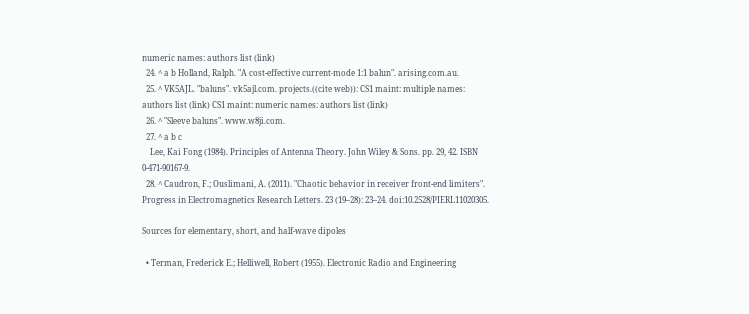numeric names: authors list (link)
  24. ^ a b Holland, Ralph. "A cost-effective current-mode 1:1 balun". arising.com.au.
  25. ^ VK5AJL. "baluns". vk5ajl.com. projects.((cite web)): CS1 maint: multiple names: authors list (link) CS1 maint: numeric names: authors list (link)
  26. ^ "Sleeve baluns". www.w8ji.com.
  27. ^ a b c
    Lee, Kai Fong (1984). Principles of Antenna Theory. John Wiley & Sons. pp. 29, 42. ISBN 0-471-90167-9.
  28. ^ Caudron, F.; Ouslimani, A. (2011). "Chaotic behavior in receiver front-end limiters". Progress in Electromagnetics Research Letters. 23 (19–28): 23–24. doi:10.2528/PIERL11020305.

Sources for elementary, short, and half-wave dipoles

  • Terman, Frederick E.; Helliwell, Robert (1955). Electronic Radio and Engineering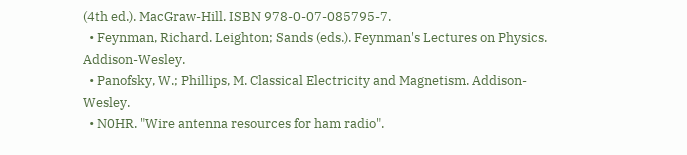(4th ed.). MacGraw-Hill. ISBN 978-0-07-085795-7.
  • Feynman, Richard. Leighton; Sands (eds.). Feynman's Lectures on Physics. Addison-Wesley.
  • Panofsky, W.; Phillips, M. Classical Electricity and Magnetism. Addison-Wesley.
  • N0HR. "Wire antenna resources for ham radio".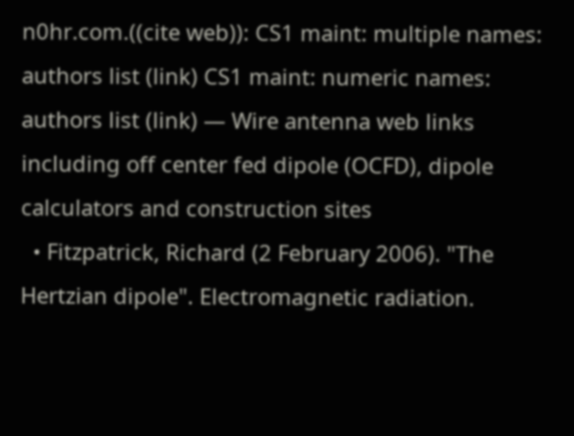n0hr.com.((cite web)): CS1 maint: multiple names: authors list (link) CS1 maint: numeric names: authors list (link) — Wire antenna web links including off center fed dipole (OCFD), dipole calculators and construction sites
  • Fitzpatrick, Richard (2 February 2006). "The Hertzian dipole". Electromagnetic radiation.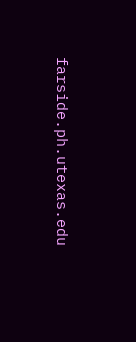farside.ph.utexas.edu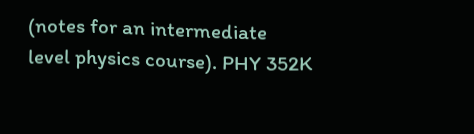(notes for an intermediate level physics course). PHY 352K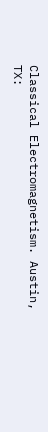Classical Electromagnetism. Austin, TX: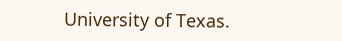University of Texas.